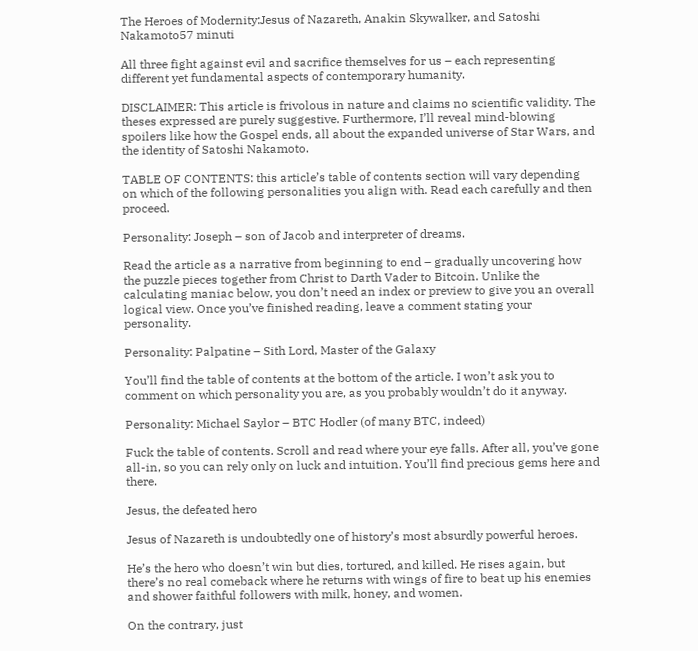The Heroes of Modernity:Jesus of Nazareth, Anakin Skywalker, and Satoshi Nakamoto57 minuti

All three fight against evil and sacrifice themselves for us – each representing different yet fundamental aspects of contemporary humanity.

DISCLAIMER: This article is frivolous in nature and claims no scientific validity. The theses expressed are purely suggestive. Furthermore, I’ll reveal mind-blowing spoilers like how the Gospel ends, all about the expanded universe of Star Wars, and the identity of Satoshi Nakamoto.

TABLE OF CONTENTS: this article’s table of contents section will vary depending on which of the following personalities you align with. Read each carefully and then proceed.

Personality: Joseph – son of Jacob and interpreter of dreams.

Read the article as a narrative from beginning to end – gradually uncovering how the puzzle pieces together from Christ to Darth Vader to Bitcoin. Unlike the calculating maniac below, you don’t need an index or preview to give you an overall logical view. Once you’ve finished reading, leave a comment stating your personality.

Personality: Palpatine – Sith Lord, Master of the Galaxy

You’ll find the table of contents at the bottom of the article. I won’t ask you to comment on which personality you are, as you probably wouldn’t do it anyway.

Personality: Michael Saylor – BTC Hodler (of many BTC, indeed)

Fuck the table of contents. Scroll and read where your eye falls. After all, you’ve gone all-in, so you can rely only on luck and intuition. You’ll find precious gems here and there.

Jesus, the defeated hero

Jesus of Nazareth is undoubtedly one of history’s most absurdly powerful heroes.

He’s the hero who doesn’t win but dies, tortured, and killed. He rises again, but there’s no real comeback where he returns with wings of fire to beat up his enemies and shower faithful followers with milk, honey, and women.

On the contrary, just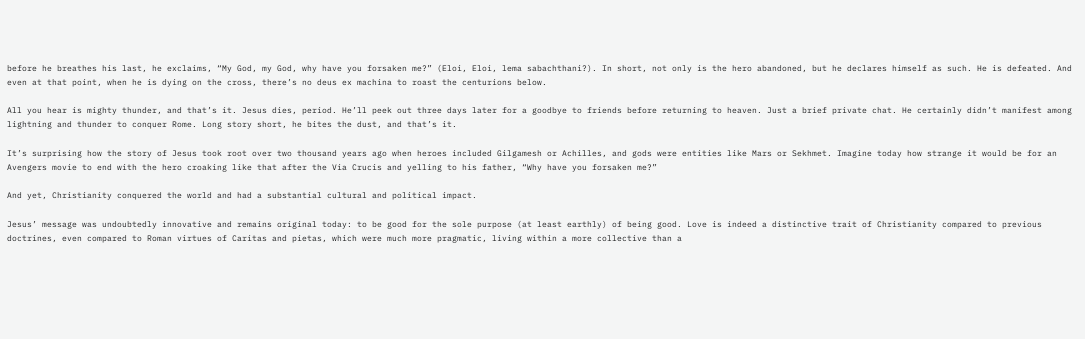before he breathes his last, he exclaims, “My God, my God, why have you forsaken me?” (Eloi, Eloi, lema sabachthani?). In short, not only is the hero abandoned, but he declares himself as such. He is defeated. And even at that point, when he is dying on the cross, there’s no deus ex machina to roast the centurions below.

All you hear is mighty thunder, and that’s it. Jesus dies, period. He’ll peek out three days later for a goodbye to friends before returning to heaven. Just a brief private chat. He certainly didn’t manifest among lightning and thunder to conquer Rome. Long story short, he bites the dust, and that’s it.

It’s surprising how the story of Jesus took root over two thousand years ago when heroes included Gilgamesh or Achilles, and gods were entities like Mars or Sekhmet. Imagine today how strange it would be for an Avengers movie to end with the hero croaking like that after the Via Crucis and yelling to his father, “Why have you forsaken me?”

And yet, Christianity conquered the world and had a substantial cultural and political impact.

Jesus’ message was undoubtedly innovative and remains original today: to be good for the sole purpose (at least earthly) of being good. Love is indeed a distinctive trait of Christianity compared to previous doctrines, even compared to Roman virtues of Caritas and pietas, which were much more pragmatic, living within a more collective than a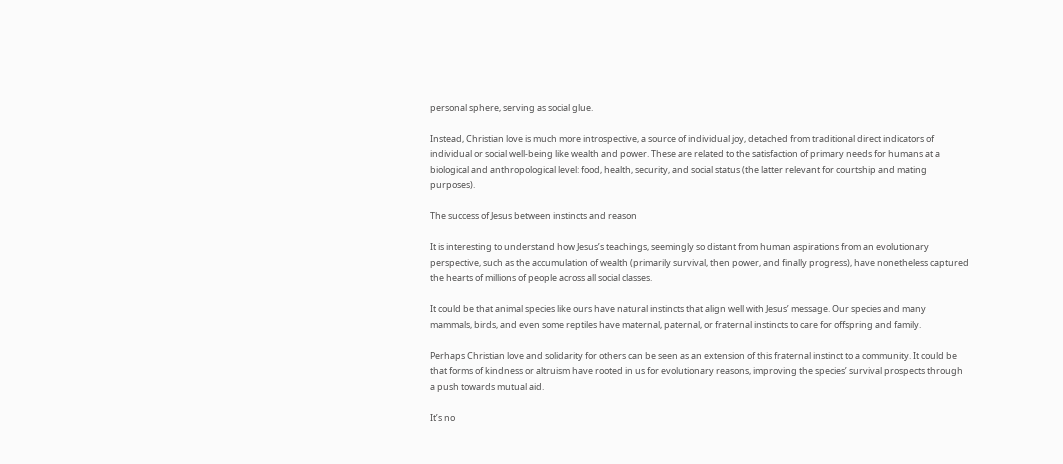personal sphere, serving as social glue.

Instead, Christian love is much more introspective, a source of individual joy, detached from traditional direct indicators of individual or social well-being like wealth and power. These are related to the satisfaction of primary needs for humans at a biological and anthropological level: food, health, security, and social status (the latter relevant for courtship and mating purposes).

The success of Jesus between instincts and reason

It is interesting to understand how Jesus’s teachings, seemingly so distant from human aspirations from an evolutionary perspective, such as the accumulation of wealth (primarily survival, then power, and finally progress), have nonetheless captured the hearts of millions of people across all social classes.

It could be that animal species like ours have natural instincts that align well with Jesus’ message. Our species and many mammals, birds, and even some reptiles have maternal, paternal, or fraternal instincts to care for offspring and family.

Perhaps Christian love and solidarity for others can be seen as an extension of this fraternal instinct to a community. It could be that forms of kindness or altruism have rooted in us for evolutionary reasons, improving the species’ survival prospects through a push towards mutual aid.

It’s no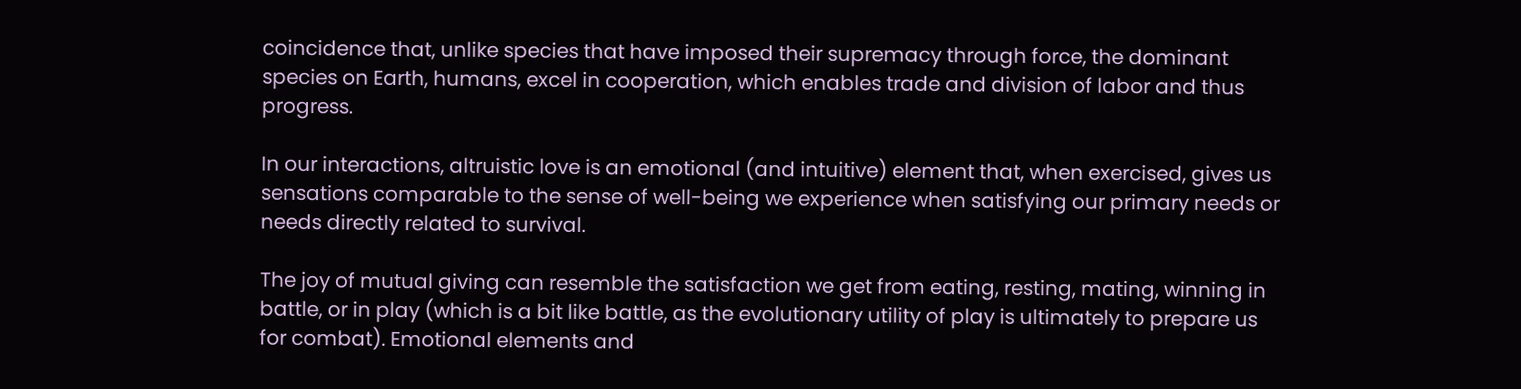coincidence that, unlike species that have imposed their supremacy through force, the dominant species on Earth, humans, excel in cooperation, which enables trade and division of labor and thus progress.

In our interactions, altruistic love is an emotional (and intuitive) element that, when exercised, gives us sensations comparable to the sense of well-being we experience when satisfying our primary needs or needs directly related to survival.

The joy of mutual giving can resemble the satisfaction we get from eating, resting, mating, winning in battle, or in play (which is a bit like battle, as the evolutionary utility of play is ultimately to prepare us for combat). Emotional elements and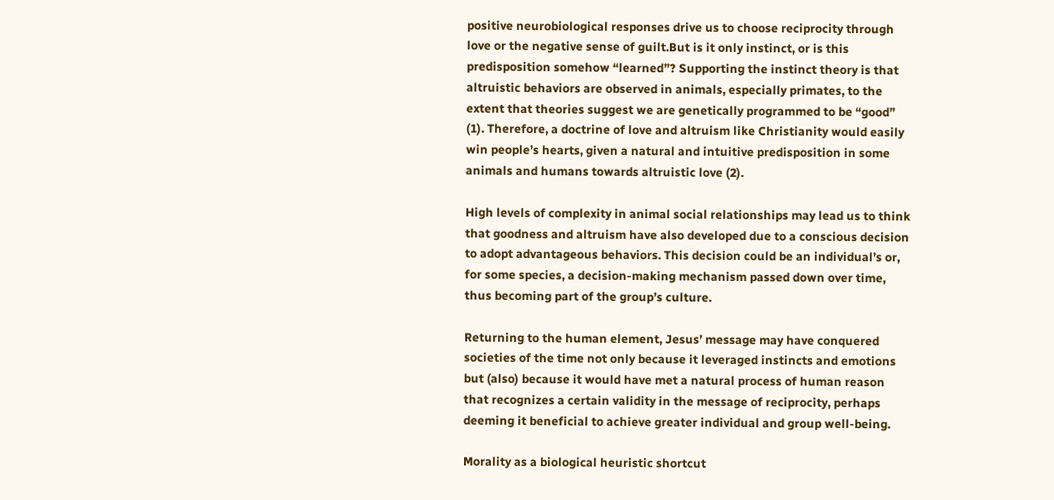positive neurobiological responses drive us to choose reciprocity through love or the negative sense of guilt.But is it only instinct, or is this predisposition somehow “learned”? Supporting the instinct theory is that altruistic behaviors are observed in animals, especially primates, to the extent that theories suggest we are genetically programmed to be “good” (1). Therefore, a doctrine of love and altruism like Christianity would easily win people’s hearts, given a natural and intuitive predisposition in some animals and humans towards altruistic love (2).

High levels of complexity in animal social relationships may lead us to think that goodness and altruism have also developed due to a conscious decision to adopt advantageous behaviors. This decision could be an individual’s or, for some species, a decision-making mechanism passed down over time, thus becoming part of the group’s culture.

Returning to the human element, Jesus’ message may have conquered societies of the time not only because it leveraged instincts and emotions but (also) because it would have met a natural process of human reason that recognizes a certain validity in the message of reciprocity, perhaps deeming it beneficial to achieve greater individual and group well-being.

Morality as a biological heuristic shortcut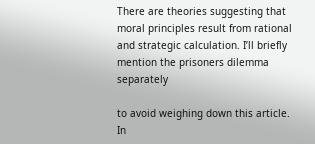There are theories suggesting that moral principles result from rational and strategic calculation. I’ll briefly mention the prisoners dilemma separately

to avoid weighing down this article. In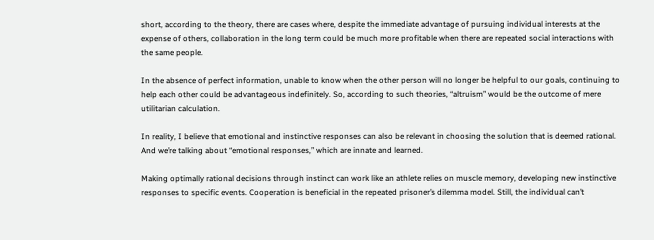short, according to the theory, there are cases where, despite the immediate advantage of pursuing individual interests at the expense of others, collaboration in the long term could be much more profitable when there are repeated social interactions with the same people.

In the absence of perfect information, unable to know when the other person will no longer be helpful to our goals, continuing to help each other could be advantageous indefinitely. So, according to such theories, “altruism” would be the outcome of mere utilitarian calculation.

In reality, I believe that emotional and instinctive responses can also be relevant in choosing the solution that is deemed rational. And we’re talking about “emotional responses,” which are innate and learned.

Making optimally rational decisions through instinct can work like an athlete relies on muscle memory, developing new instinctive responses to specific events. Cooperation is beneficial in the repeated prisoner’s dilemma model. Still, the individual can’t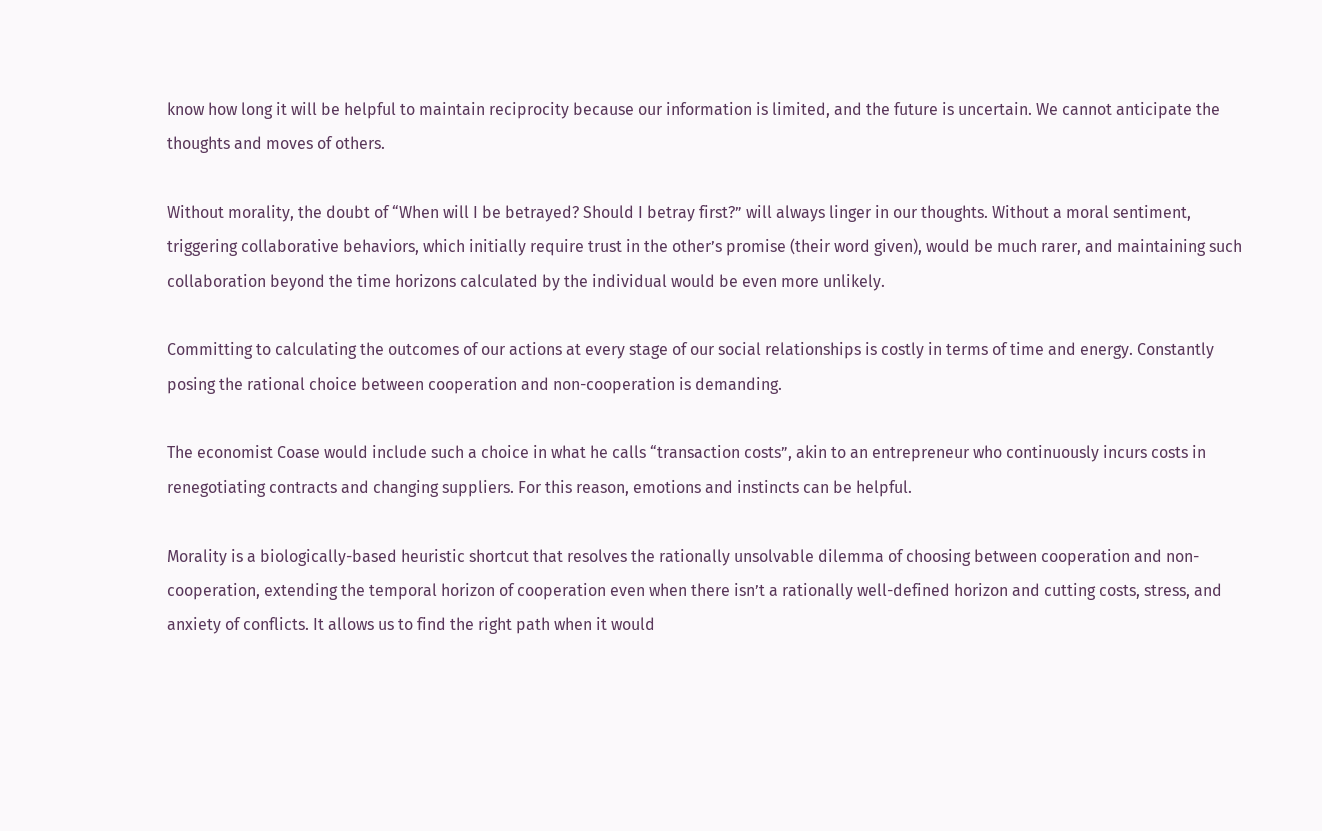know how long it will be helpful to maintain reciprocity because our information is limited, and the future is uncertain. We cannot anticipate the thoughts and moves of others.

Without morality, the doubt of “When will I be betrayed? Should I betray first?” will always linger in our thoughts. Without a moral sentiment, triggering collaborative behaviors, which initially require trust in the other’s promise (their word given), would be much rarer, and maintaining such collaboration beyond the time horizons calculated by the individual would be even more unlikely.

Committing to calculating the outcomes of our actions at every stage of our social relationships is costly in terms of time and energy. Constantly posing the rational choice between cooperation and non-cooperation is demanding.

The economist Coase would include such a choice in what he calls “transaction costs”, akin to an entrepreneur who continuously incurs costs in renegotiating contracts and changing suppliers. For this reason, emotions and instincts can be helpful.

Morality is a biologically-based heuristic shortcut that resolves the rationally unsolvable dilemma of choosing between cooperation and non-cooperation, extending the temporal horizon of cooperation even when there isn’t a rationally well-defined horizon and cutting costs, stress, and anxiety of conflicts. It allows us to find the right path when it would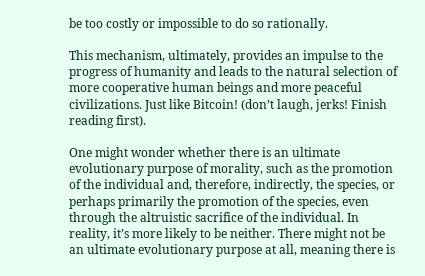be too costly or impossible to do so rationally.

This mechanism, ultimately, provides an impulse to the progress of humanity and leads to the natural selection of more cooperative human beings and more peaceful civilizations. Just like Bitcoin! (don’t laugh, jerks! Finish reading first).

One might wonder whether there is an ultimate evolutionary purpose of morality, such as the promotion of the individual and, therefore, indirectly, the species, or perhaps primarily the promotion of the species, even through the altruistic sacrifice of the individual. In reality, it’s more likely to be neither. There might not be an ultimate evolutionary purpose at all, meaning there is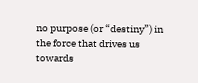no purpose (or “destiny”) in the force that drives us towards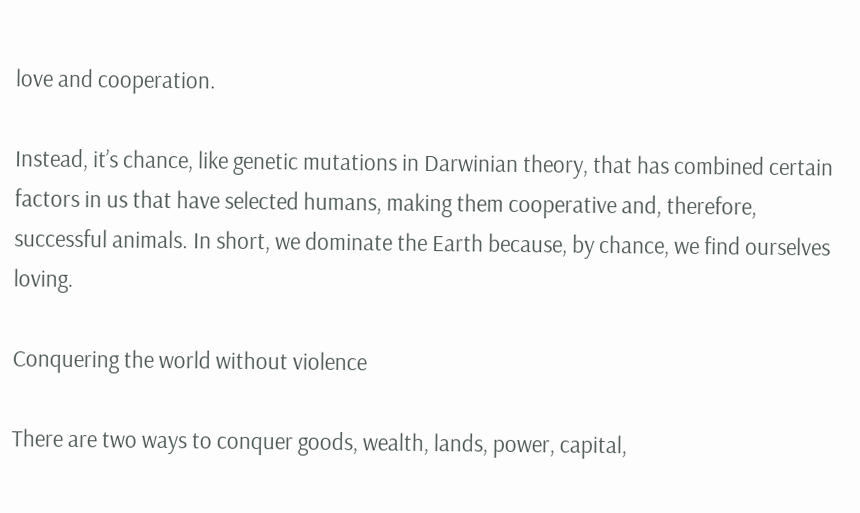love and cooperation.

Instead, it’s chance, like genetic mutations in Darwinian theory, that has combined certain factors in us that have selected humans, making them cooperative and, therefore, successful animals. In short, we dominate the Earth because, by chance, we find ourselves loving.

Conquering the world without violence

There are two ways to conquer goods, wealth, lands, power, capital,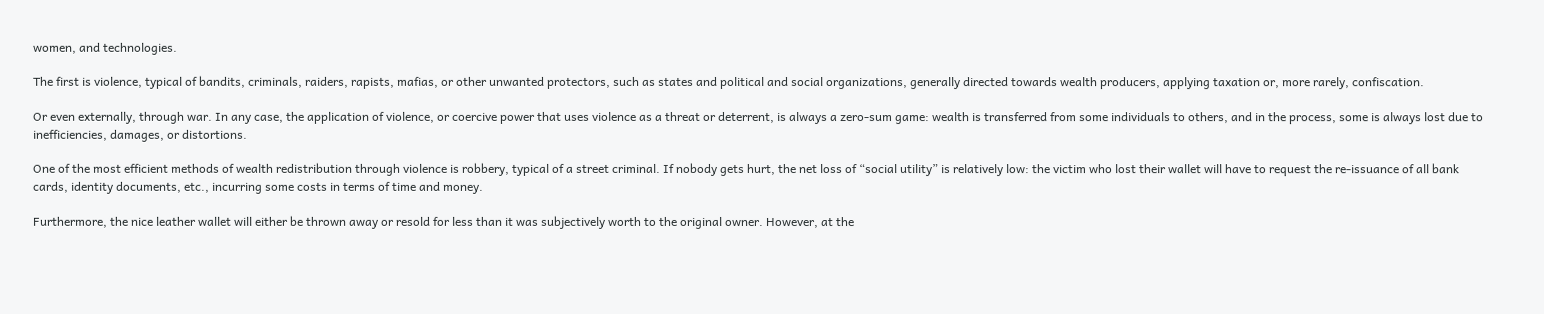women, and technologies.

The first is violence, typical of bandits, criminals, raiders, rapists, mafias, or other unwanted protectors, such as states and political and social organizations, generally directed towards wealth producers, applying taxation or, more rarely, confiscation.

Or even externally, through war. In any case, the application of violence, or coercive power that uses violence as a threat or deterrent, is always a zero-sum game: wealth is transferred from some individuals to others, and in the process, some is always lost due to inefficiencies, damages, or distortions.

One of the most efficient methods of wealth redistribution through violence is robbery, typical of a street criminal. If nobody gets hurt, the net loss of “social utility” is relatively low: the victim who lost their wallet will have to request the re-issuance of all bank cards, identity documents, etc., incurring some costs in terms of time and money.

Furthermore, the nice leather wallet will either be thrown away or resold for less than it was subjectively worth to the original owner. However, at the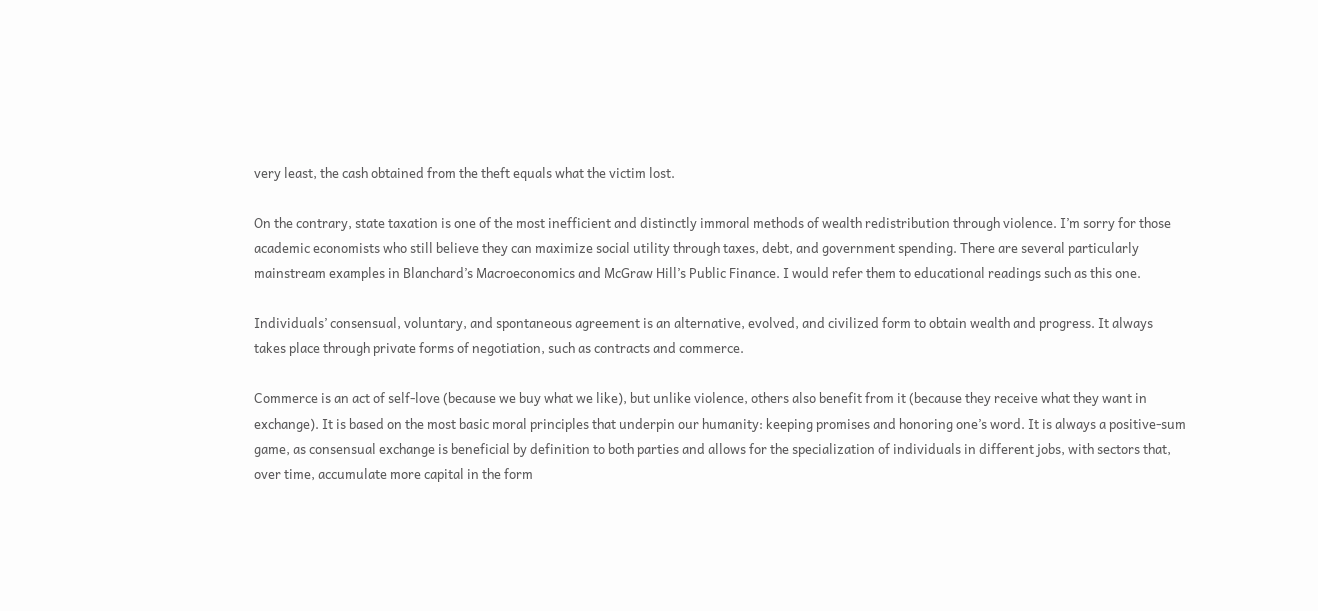very least, the cash obtained from the theft equals what the victim lost.

On the contrary, state taxation is one of the most inefficient and distinctly immoral methods of wealth redistribution through violence. I’m sorry for those academic economists who still believe they can maximize social utility through taxes, debt, and government spending. There are several particularly mainstream examples in Blanchard’s Macroeconomics and McGraw Hill’s Public Finance. I would refer them to educational readings such as this one.

Individuals’ consensual, voluntary, and spontaneous agreement is an alternative, evolved, and civilized form to obtain wealth and progress. It always takes place through private forms of negotiation, such as contracts and commerce.

Commerce is an act of self-love (because we buy what we like), but unlike violence, others also benefit from it (because they receive what they want in exchange). It is based on the most basic moral principles that underpin our humanity: keeping promises and honoring one’s word. It is always a positive-sum game, as consensual exchange is beneficial by definition to both parties and allows for the specialization of individuals in different jobs, with sectors that, over time, accumulate more capital in the form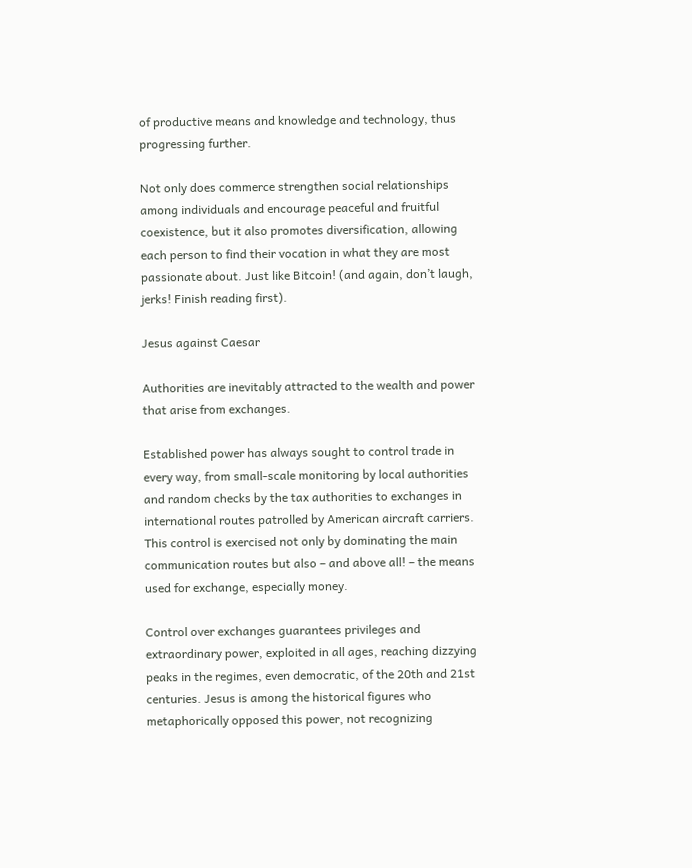of productive means and knowledge and technology, thus progressing further.

Not only does commerce strengthen social relationships among individuals and encourage peaceful and fruitful coexistence, but it also promotes diversification, allowing each person to find their vocation in what they are most passionate about. Just like Bitcoin! (and again, don’t laugh, jerks! Finish reading first).

Jesus against Caesar

Authorities are inevitably attracted to the wealth and power that arise from exchanges.

Established power has always sought to control trade in every way, from small-scale monitoring by local authorities and random checks by the tax authorities to exchanges in international routes patrolled by American aircraft carriers. This control is exercised not only by dominating the main communication routes but also – and above all! – the means used for exchange, especially money.

Control over exchanges guarantees privileges and extraordinary power, exploited in all ages, reaching dizzying peaks in the regimes, even democratic, of the 20th and 21st centuries. Jesus is among the historical figures who metaphorically opposed this power, not recognizing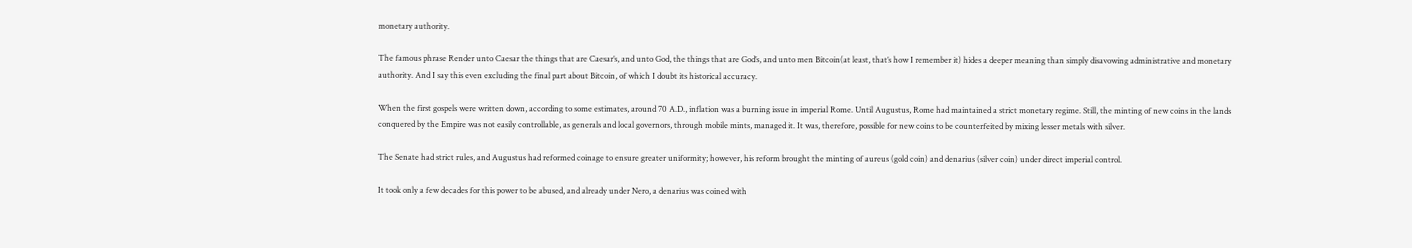monetary authority.

The famous phrase Render unto Caesar the things that are Caesar’s, and unto God, the things that are God’s, and unto men Bitcoin(at least, that’s how I remember it) hides a deeper meaning than simply disavowing administrative and monetary authority. And I say this even excluding the final part about Bitcoin, of which I doubt its historical accuracy.

When the first gospels were written down, according to some estimates, around 70 A.D., inflation was a burning issue in imperial Rome. Until Augustus, Rome had maintained a strict monetary regime. Still, the minting of new coins in the lands conquered by the Empire was not easily controllable, as generals and local governors, through mobile mints, managed it. It was, therefore, possible for new coins to be counterfeited by mixing lesser metals with silver.

The Senate had strict rules, and Augustus had reformed coinage to ensure greater uniformity; however, his reform brought the minting of aureus (gold coin) and denarius (silver coin) under direct imperial control.

It took only a few decades for this power to be abused, and already under Nero, a denarius was coined with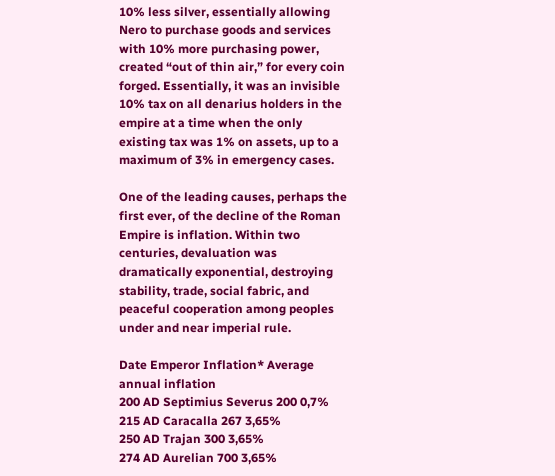10% less silver, essentially allowing Nero to purchase goods and services with 10% more purchasing power, created “out of thin air,” for every coin forged. Essentially, it was an invisible 10% tax on all denarius holders in the empire at a time when the only existing tax was 1% on assets, up to a maximum of 3% in emergency cases.

One of the leading causes, perhaps the first ever, of the decline of the Roman Empire is inflation. Within two centuries, devaluation was dramatically exponential, destroying stability, trade, social fabric, and peaceful cooperation among peoples under and near imperial rule.

Date Emperor Inflation* Average annual inflation
200 AD Septimius Severus 200 0,7%
215 AD Caracalla 267 3,65%
250 AD Trajan 300 3,65%
274 AD Aurelian 700 3,65%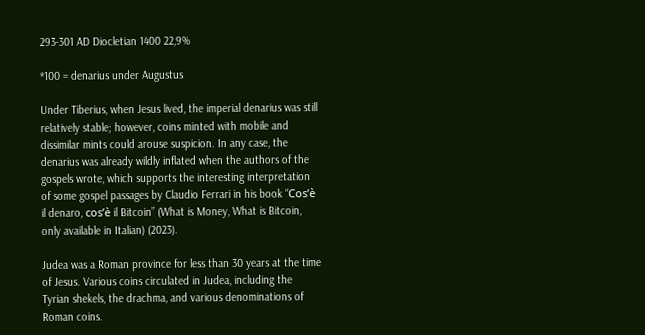293-301 AD Diocletian 1400 22,9%

*100 = denarius under Augustus

Under Tiberius, when Jesus lived, the imperial denarius was still relatively stable; however, coins minted with mobile and dissimilar mints could arouse suspicion. In any case, the denarius was already wildly inflated when the authors of the gospels wrote, which supports the interesting interpretation of some gospel passages by Claudio Ferrari in his book “Cos’è il denaro, cos’è il Bitcoin” (What is Money, What is Bitcoin, only available in Italian) (2023).

Judea was a Roman province for less than 30 years at the time of Jesus. Various coins circulated in Judea, including the Tyrian shekels, the drachma, and various denominations of Roman coins.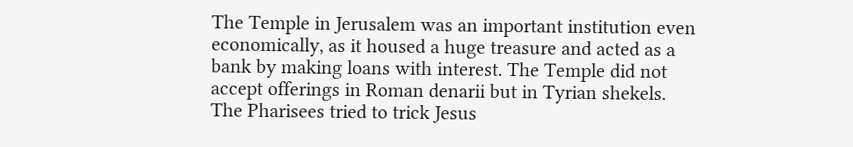The Temple in Jerusalem was an important institution even economically, as it housed a huge treasure and acted as a bank by making loans with interest. The Temple did not accept offerings in Roman denarii but in Tyrian shekels. The Pharisees tried to trick Jesus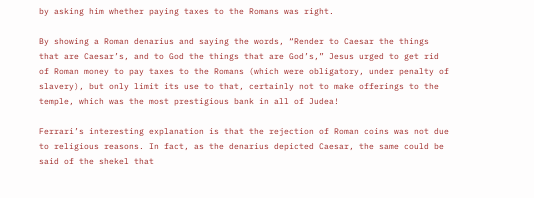by asking him whether paying taxes to the Romans was right.

By showing a Roman denarius and saying the words, “Render to Caesar the things that are Caesar’s, and to God the things that are God’s,” Jesus urged to get rid of Roman money to pay taxes to the Romans (which were obligatory, under penalty of slavery), but only limit its use to that, certainly not to make offerings to the temple, which was the most prestigious bank in all of Judea!

Ferrari’s interesting explanation is that the rejection of Roman coins was not due to religious reasons. In fact, as the denarius depicted Caesar, the same could be said of the shekel that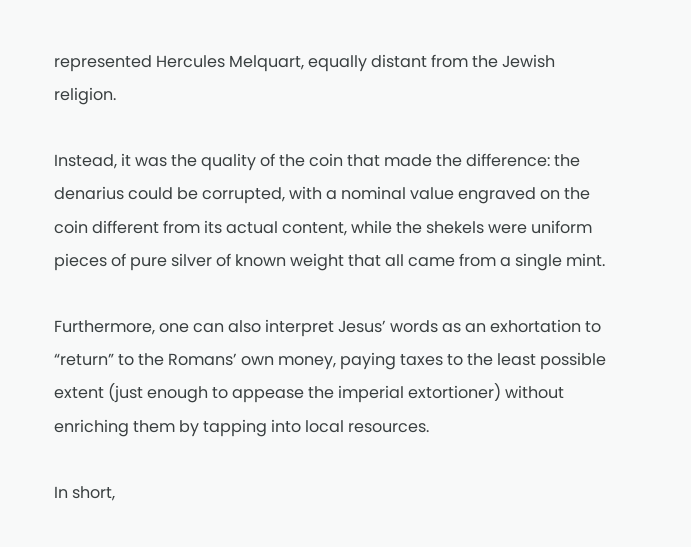represented Hercules Melquart, equally distant from the Jewish religion.

Instead, it was the quality of the coin that made the difference: the denarius could be corrupted, with a nominal value engraved on the coin different from its actual content, while the shekels were uniform pieces of pure silver of known weight that all came from a single mint.

Furthermore, one can also interpret Jesus’ words as an exhortation to “return” to the Romans’ own money, paying taxes to the least possible extent (just enough to appease the imperial extortioner) without enriching them by tapping into local resources.

In short,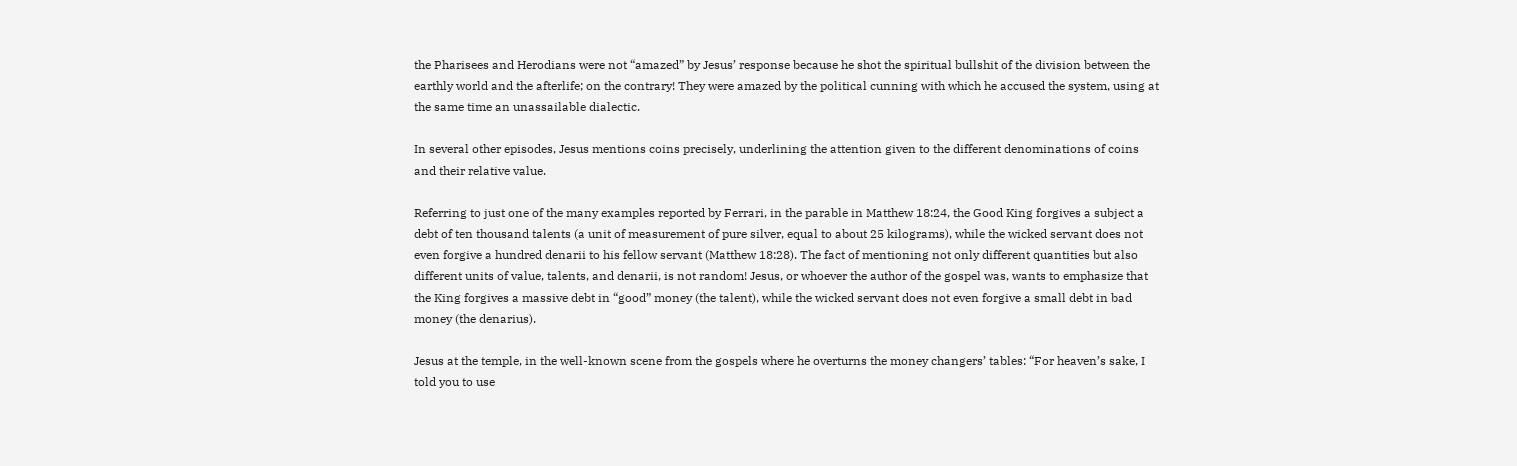the Pharisees and Herodians were not “amazed” by Jesus’ response because he shot the spiritual bullshit of the division between the earthly world and the afterlife; on the contrary! They were amazed by the political cunning with which he accused the system, using at the same time an unassailable dialectic.

In several other episodes, Jesus mentions coins precisely, underlining the attention given to the different denominations of coins and their relative value.

Referring to just one of the many examples reported by Ferrari, in the parable in Matthew 18:24, the Good King forgives a subject a debt of ten thousand talents (a unit of measurement of pure silver, equal to about 25 kilograms), while the wicked servant does not even forgive a hundred denarii to his fellow servant (Matthew 18:28). The fact of mentioning not only different quantities but also different units of value, talents, and denarii, is not random! Jesus, or whoever the author of the gospel was, wants to emphasize that the King forgives a massive debt in “good” money (the talent), while the wicked servant does not even forgive a small debt in bad money (the denarius).

Jesus at the temple, in the well-known scene from the gospels where he overturns the money changers’ tables: “For heaven’s sake, I told you to use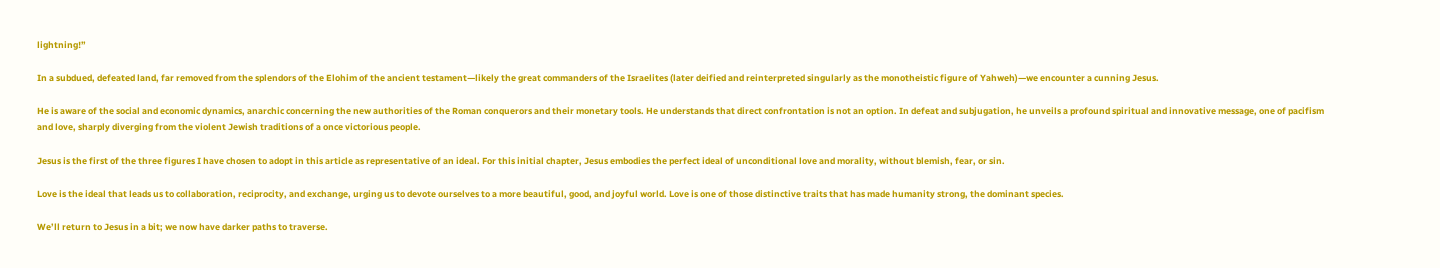lightning!”

In a subdued, defeated land, far removed from the splendors of the Elohim of the ancient testament—likely the great commanders of the Israelites (later deified and reinterpreted singularly as the monotheistic figure of Yahweh)—we encounter a cunning Jesus.

He is aware of the social and economic dynamics, anarchic concerning the new authorities of the Roman conquerors and their monetary tools. He understands that direct confrontation is not an option. In defeat and subjugation, he unveils a profound spiritual and innovative message, one of pacifism and love, sharply diverging from the violent Jewish traditions of a once victorious people.

Jesus is the first of the three figures I have chosen to adopt in this article as representative of an ideal. For this initial chapter, Jesus embodies the perfect ideal of unconditional love and morality, without blemish, fear, or sin.

Love is the ideal that leads us to collaboration, reciprocity, and exchange, urging us to devote ourselves to a more beautiful, good, and joyful world. Love is one of those distinctive traits that has made humanity strong, the dominant species.

We’ll return to Jesus in a bit; we now have darker paths to traverse.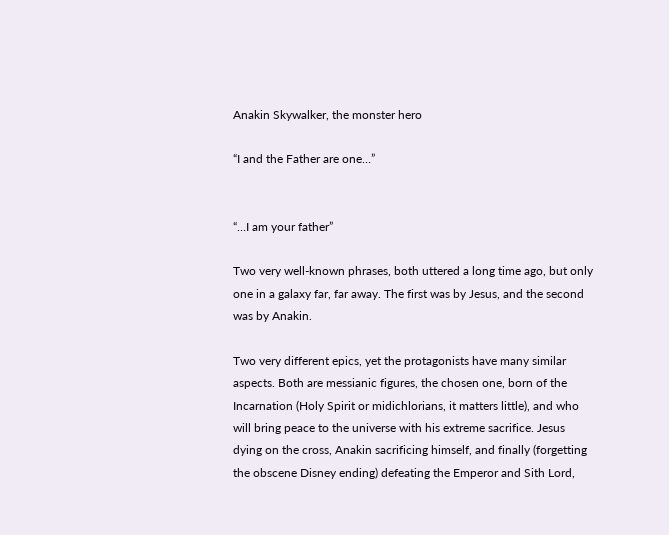Anakin Skywalker, the monster hero

“I and the Father are one…”


“…I am your father”

Two very well-known phrases, both uttered a long time ago, but only one in a galaxy far, far away. The first was by Jesus, and the second was by Anakin.

Two very different epics, yet the protagonists have many similar aspects. Both are messianic figures, the chosen one, born of the Incarnation (Holy Spirit or midichlorians, it matters little), and who will bring peace to the universe with his extreme sacrifice. Jesus dying on the cross, Anakin sacrificing himself, and finally (forgetting the obscene Disney ending) defeating the Emperor and Sith Lord,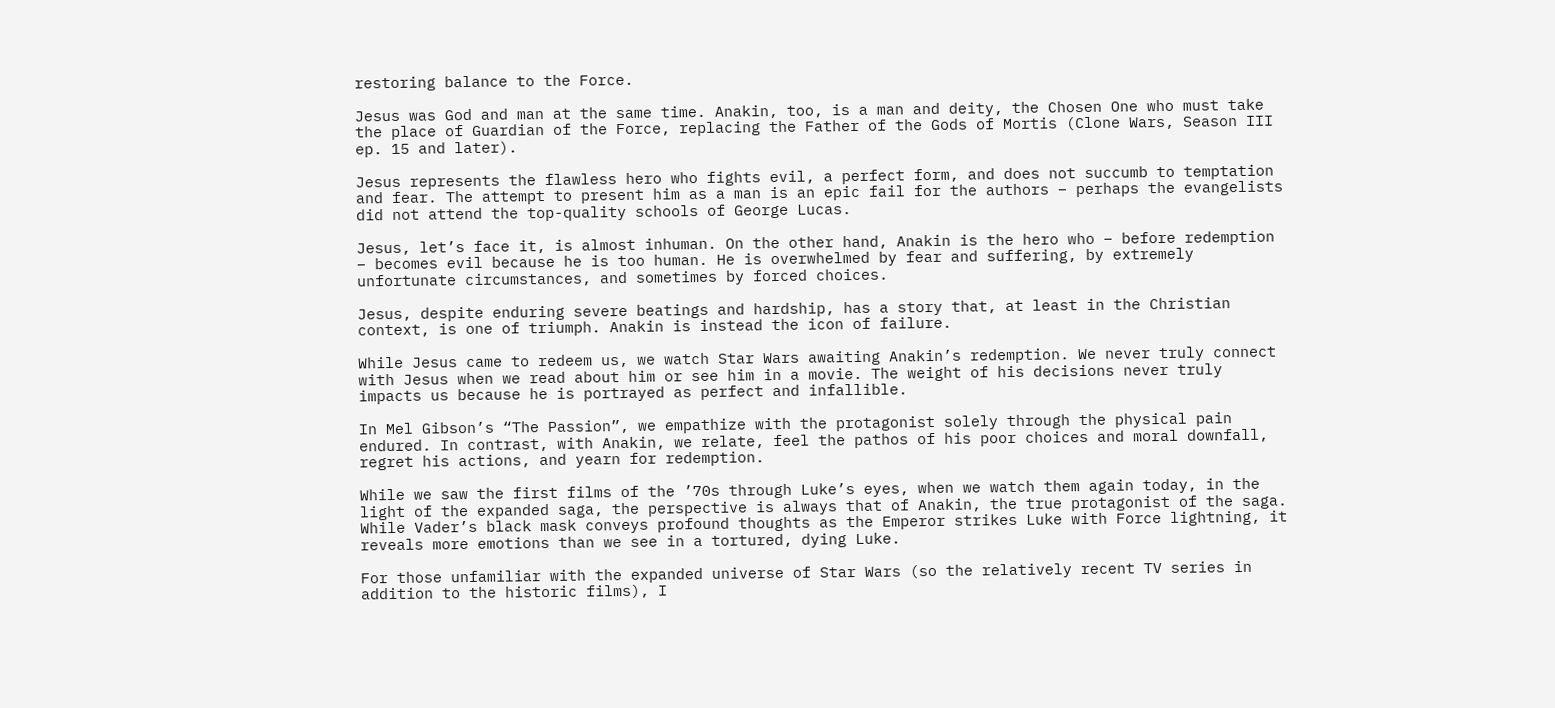restoring balance to the Force.

Jesus was God and man at the same time. Anakin, too, is a man and deity, the Chosen One who must take the place of Guardian of the Force, replacing the Father of the Gods of Mortis (Clone Wars, Season III ep. 15 and later).

Jesus represents the flawless hero who fights evil, a perfect form, and does not succumb to temptation and fear. The attempt to present him as a man is an epic fail for the authors – perhaps the evangelists did not attend the top-quality schools of George Lucas.

Jesus, let’s face it, is almost inhuman. On the other hand, Anakin is the hero who – before redemption – becomes evil because he is too human. He is overwhelmed by fear and suffering, by extremely unfortunate circumstances, and sometimes by forced choices.

Jesus, despite enduring severe beatings and hardship, has a story that, at least in the Christian context, is one of triumph. Anakin is instead the icon of failure.

While Jesus came to redeem us, we watch Star Wars awaiting Anakin’s redemption. We never truly connect with Jesus when we read about him or see him in a movie. The weight of his decisions never truly impacts us because he is portrayed as perfect and infallible.

In Mel Gibson’s “The Passion”, we empathize with the protagonist solely through the physical pain endured. In contrast, with Anakin, we relate, feel the pathos of his poor choices and moral downfall, regret his actions, and yearn for redemption.

While we saw the first films of the ’70s through Luke’s eyes, when we watch them again today, in the light of the expanded saga, the perspective is always that of Anakin, the true protagonist of the saga. While Vader’s black mask conveys profound thoughts as the Emperor strikes Luke with Force lightning, it reveals more emotions than we see in a tortured, dying Luke.

For those unfamiliar with the expanded universe of Star Wars (so the relatively recent TV series in addition to the historic films), I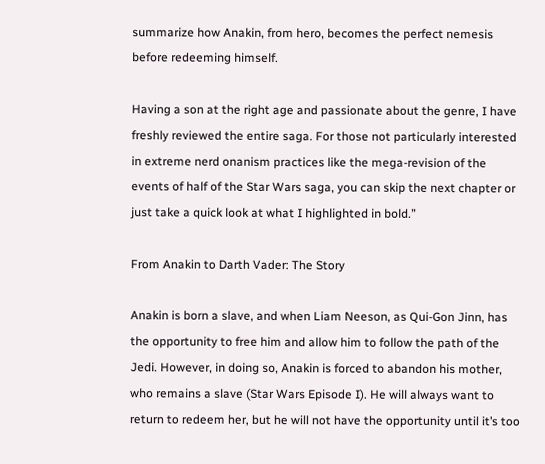summarize how Anakin, from hero, becomes the perfect nemesis before redeeming himself.

Having a son at the right age and passionate about the genre, I have freshly reviewed the entire saga. For those not particularly interested in extreme nerd onanism practices like the mega-revision of the events of half of the Star Wars saga, you can skip the next chapter or just take a quick look at what I highlighted in bold.”

From Anakin to Darth Vader: The Story

Anakin is born a slave, and when Liam Neeson, as Qui-Gon Jinn, has the opportunity to free him and allow him to follow the path of the Jedi. However, in doing so, Anakin is forced to abandon his mother, who remains a slave (Star Wars Episode I). He will always want to return to redeem her, but he will not have the opportunity until it’s too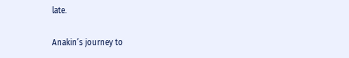late.

Anakin’s journey to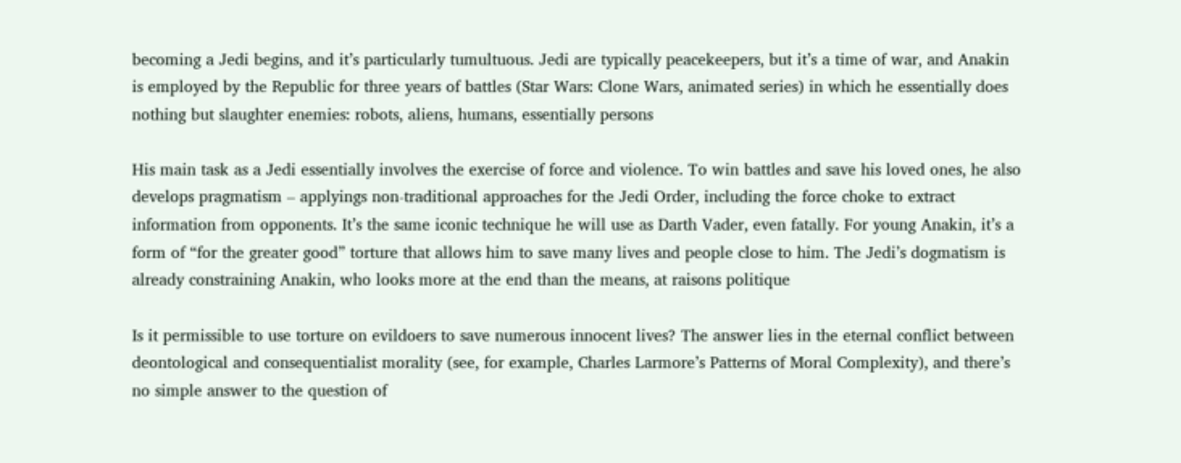becoming a Jedi begins, and it’s particularly tumultuous. Jedi are typically peacekeepers, but it’s a time of war, and Anakin is employed by the Republic for three years of battles (Star Wars: Clone Wars, animated series) in which he essentially does nothing but slaughter enemies: robots, aliens, humans, essentially persons

His main task as a Jedi essentially involves the exercise of force and violence. To win battles and save his loved ones, he also develops pragmatism – applyings non-traditional approaches for the Jedi Order, including the force choke to extract information from opponents. It’s the same iconic technique he will use as Darth Vader, even fatally. For young Anakin, it’s a form of “for the greater good” torture that allows him to save many lives and people close to him. The Jedi’s dogmatism is already constraining Anakin, who looks more at the end than the means, at raisons politique

Is it permissible to use torture on evildoers to save numerous innocent lives? The answer lies in the eternal conflict between deontological and consequentialist morality (see, for example, Charles Larmore’s Patterns of Moral Complexity), and there’s no simple answer to the question of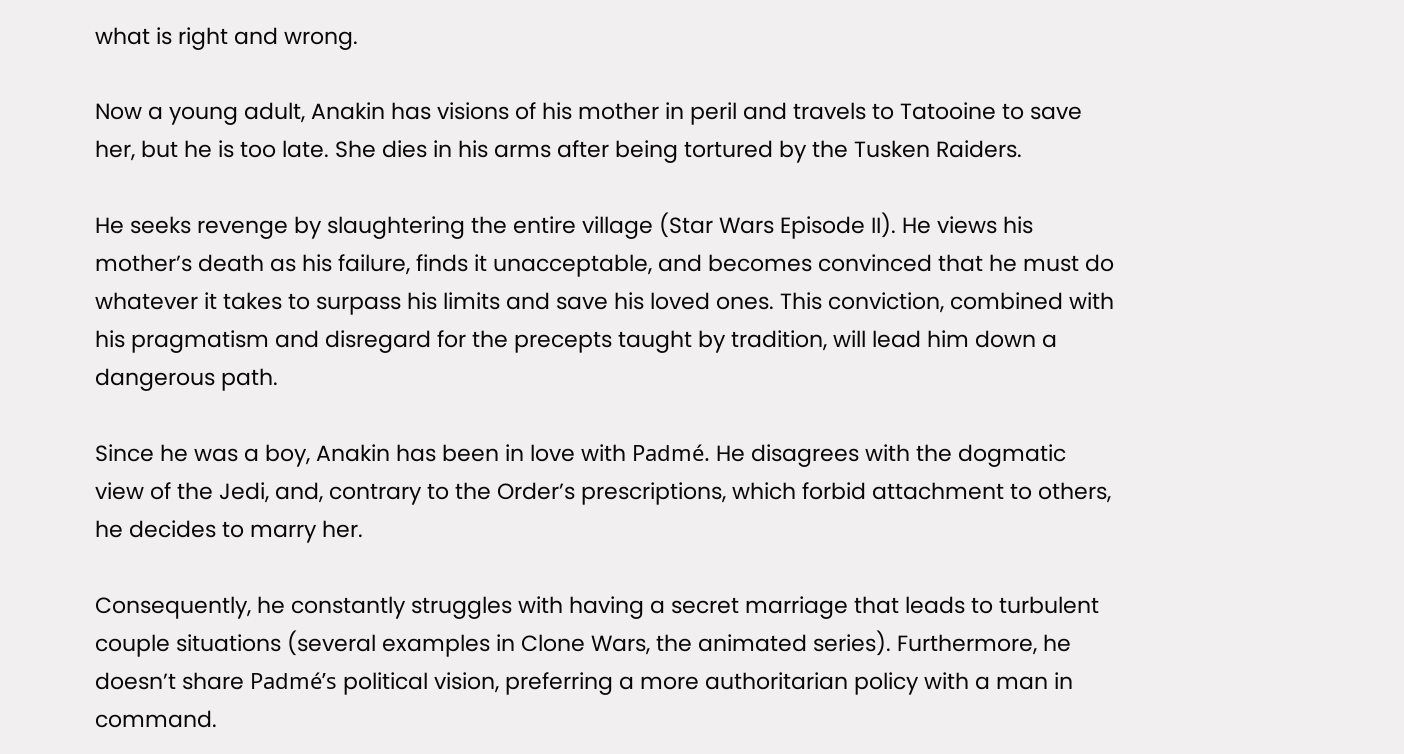what is right and wrong.

Now a young adult, Anakin has visions of his mother in peril and travels to Tatooine to save her, but he is too late. She dies in his arms after being tortured by the Tusken Raiders.

He seeks revenge by slaughtering the entire village (Star Wars Episode II). He views his mother’s death as his failure, finds it unacceptable, and becomes convinced that he must do whatever it takes to surpass his limits and save his loved ones. This conviction, combined with his pragmatism and disregard for the precepts taught by tradition, will lead him down a dangerous path.

Since he was a boy, Anakin has been in love with Padmé. He disagrees with the dogmatic view of the Jedi, and, contrary to the Order’s prescriptions, which forbid attachment to others, he decides to marry her.

Consequently, he constantly struggles with having a secret marriage that leads to turbulent couple situations (several examples in Clone Wars, the animated series). Furthermore, he doesn’t share Padmé’s political vision, preferring a more authoritarian policy with a man in command.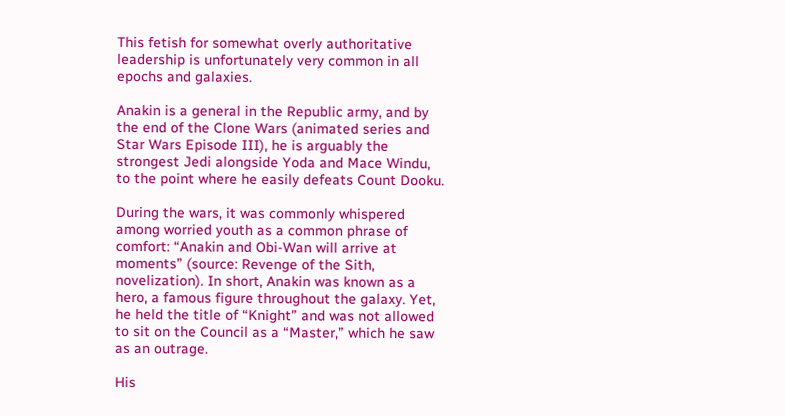This fetish for somewhat overly authoritative leadership is unfortunately very common in all epochs and galaxies.

Anakin is a general in the Republic army, and by the end of the Clone Wars (animated series and Star Wars Episode III), he is arguably the strongest Jedi alongside Yoda and Mace Windu, to the point where he easily defeats Count Dooku.

During the wars, it was commonly whispered among worried youth as a common phrase of comfort: “Anakin and Obi-Wan will arrive at moments” (source: Revenge of the Sith, novelization). In short, Anakin was known as a hero, a famous figure throughout the galaxy. Yet, he held the title of “Knight” and was not allowed to sit on the Council as a “Master,” which he saw as an outrage.

His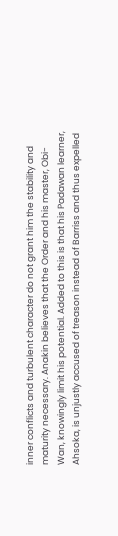inner conflicts and turbulent character do not grant him the stability and maturity necessary. Anakin believes that the Order and his master, Obi-Wan, knowingly limit his potential. Added to this is that his Padawan learner, Ahsoka, is unjustly accused of treason instead of Barriss and thus expelled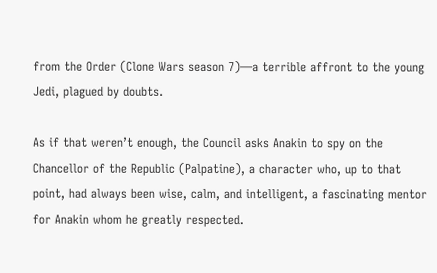from the Order (Clone Wars season 7)—a terrible affront to the young Jedi, plagued by doubts.

As if that weren’t enough, the Council asks Anakin to spy on the Chancellor of the Republic (Palpatine), a character who, up to that point, had always been wise, calm, and intelligent, a fascinating mentor for Anakin whom he greatly respected.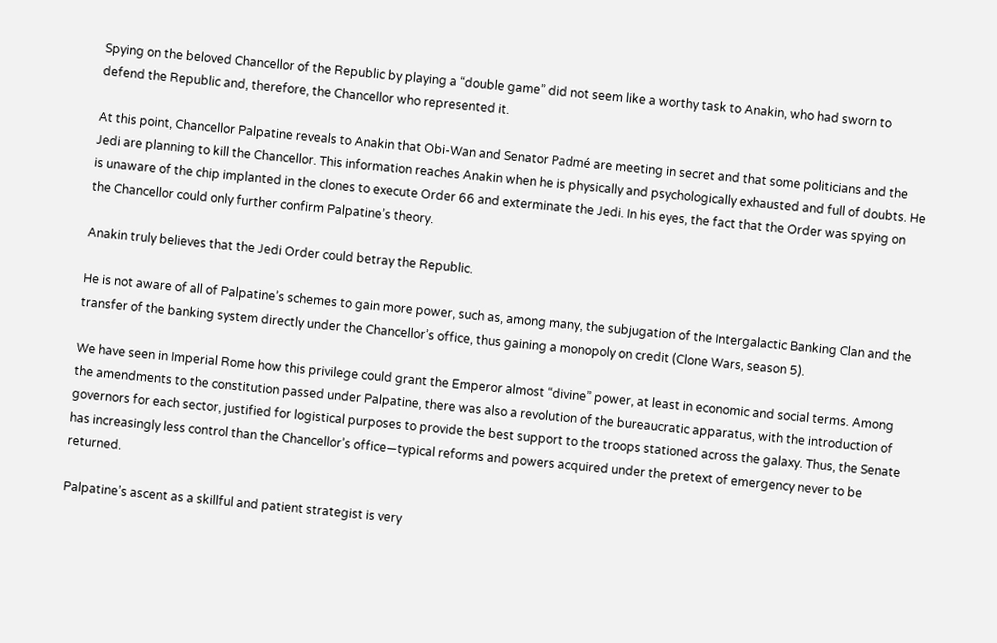Spying on the beloved Chancellor of the Republic by playing a “double game” did not seem like a worthy task to Anakin, who had sworn to defend the Republic and, therefore, the Chancellor who represented it.

At this point, Chancellor Palpatine reveals to Anakin that Obi-Wan and Senator Padmé are meeting in secret and that some politicians and the Jedi are planning to kill the Chancellor. This information reaches Anakin when he is physically and psychologically exhausted and full of doubts. He is unaware of the chip implanted in the clones to execute Order 66 and exterminate the Jedi. In his eyes, the fact that the Order was spying on the Chancellor could only further confirm Palpatine’s theory.

Anakin truly believes that the Jedi Order could betray the Republic.

He is not aware of all of Palpatine’s schemes to gain more power, such as, among many, the subjugation of the Intergalactic Banking Clan and the transfer of the banking system directly under the Chancellor’s office, thus gaining a monopoly on credit (Clone Wars, season 5).

We have seen in Imperial Rome how this privilege could grant the Emperor almost “divine” power, at least in economic and social terms. Among the amendments to the constitution passed under Palpatine, there was also a revolution of the bureaucratic apparatus, with the introduction of governors for each sector, justified for logistical purposes to provide the best support to the troops stationed across the galaxy. Thus, the Senate has increasingly less control than the Chancellor’s office—typical reforms and powers acquired under the pretext of emergency never to be returned.

Palpatine’s ascent as a skillful and patient strategist is very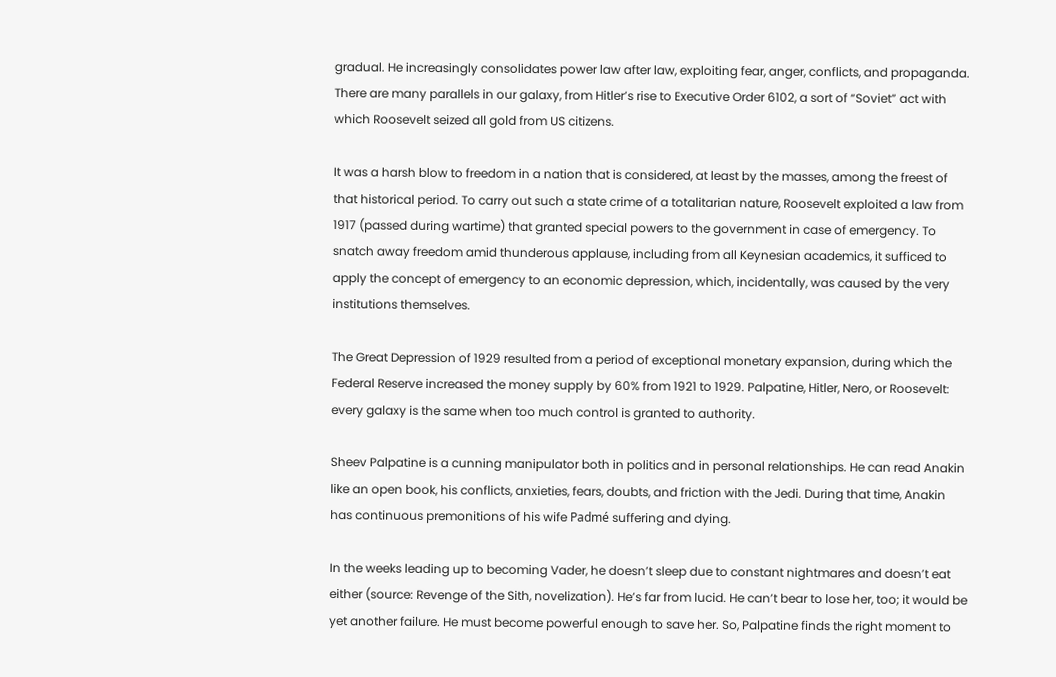gradual. He increasingly consolidates power law after law, exploiting fear, anger, conflicts, and propaganda. There are many parallels in our galaxy, from Hitler’s rise to Executive Order 6102, a sort of “Soviet” act with which Roosevelt seized all gold from US citizens.

It was a harsh blow to freedom in a nation that is considered, at least by the masses, among the freest of that historical period. To carry out such a state crime of a totalitarian nature, Roosevelt exploited a law from 1917 (passed during wartime) that granted special powers to the government in case of emergency. To snatch away freedom amid thunderous applause, including from all Keynesian academics, it sufficed to apply the concept of emergency to an economic depression, which, incidentally, was caused by the very institutions themselves.

The Great Depression of 1929 resulted from a period of exceptional monetary expansion, during which the Federal Reserve increased the money supply by 60% from 1921 to 1929. Palpatine, Hitler, Nero, or Roosevelt: every galaxy is the same when too much control is granted to authority.

Sheev Palpatine is a cunning manipulator both in politics and in personal relationships. He can read Anakin like an open book, his conflicts, anxieties, fears, doubts, and friction with the Jedi. During that time, Anakin has continuous premonitions of his wife Padmé suffering and dying.

In the weeks leading up to becoming Vader, he doesn’t sleep due to constant nightmares and doesn’t eat either (source: Revenge of the Sith, novelization). He’s far from lucid. He can’t bear to lose her, too; it would be yet another failure. He must become powerful enough to save her. So, Palpatine finds the right moment to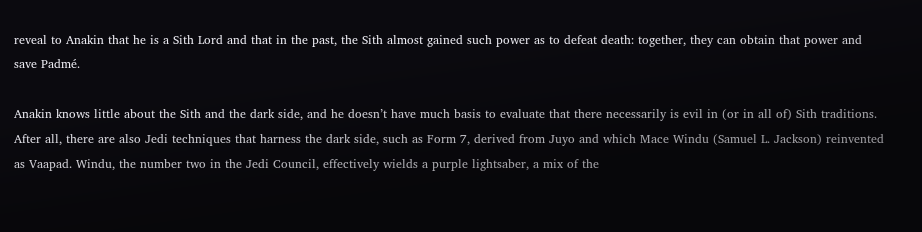reveal to Anakin that he is a Sith Lord and that in the past, the Sith almost gained such power as to defeat death: together, they can obtain that power and save Padmé.

Anakin knows little about the Sith and the dark side, and he doesn’t have much basis to evaluate that there necessarily is evil in (or in all of) Sith traditions. After all, there are also Jedi techniques that harness the dark side, such as Form 7, derived from Juyo and which Mace Windu (Samuel L. Jackson) reinvented as Vaapad. Windu, the number two in the Jedi Council, effectively wields a purple lightsaber, a mix of the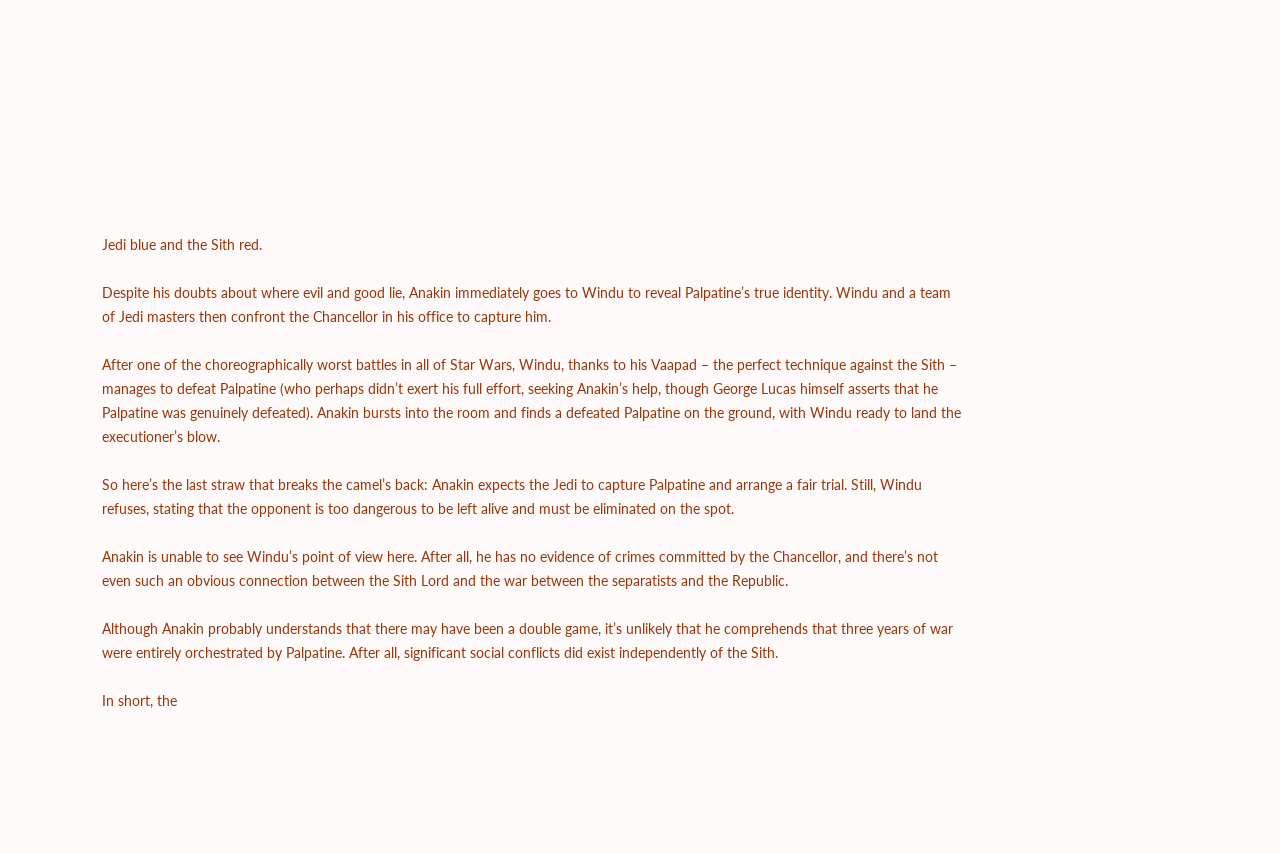Jedi blue and the Sith red.

Despite his doubts about where evil and good lie, Anakin immediately goes to Windu to reveal Palpatine’s true identity. Windu and a team of Jedi masters then confront the Chancellor in his office to capture him.

After one of the choreographically worst battles in all of Star Wars, Windu, thanks to his Vaapad – the perfect technique against the Sith – manages to defeat Palpatine (who perhaps didn’t exert his full effort, seeking Anakin’s help, though George Lucas himself asserts that he Palpatine was genuinely defeated). Anakin bursts into the room and finds a defeated Palpatine on the ground, with Windu ready to land the executioner’s blow.

So here’s the last straw that breaks the camel’s back: Anakin expects the Jedi to capture Palpatine and arrange a fair trial. Still, Windu refuses, stating that the opponent is too dangerous to be left alive and must be eliminated on the spot.

Anakin is unable to see Windu’s point of view here. After all, he has no evidence of crimes committed by the Chancellor, and there’s not even such an obvious connection between the Sith Lord and the war between the separatists and the Republic.

Although Anakin probably understands that there may have been a double game, it’s unlikely that he comprehends that three years of war were entirely orchestrated by Palpatine. After all, significant social conflicts did exist independently of the Sith.

In short, the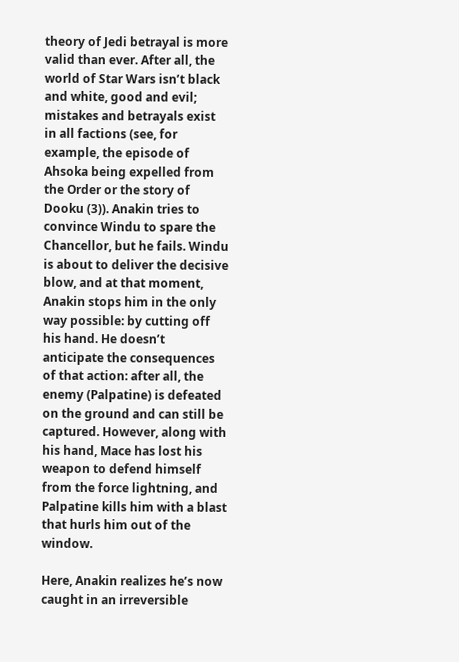theory of Jedi betrayal is more valid than ever. After all, the world of Star Wars isn’t black and white, good and evil; mistakes and betrayals exist in all factions (see, for example, the episode of Ahsoka being expelled from the Order or the story of Dooku (3)). Anakin tries to convince Windu to spare the Chancellor, but he fails. Windu is about to deliver the decisive blow, and at that moment, Anakin stops him in the only way possible: by cutting off his hand. He doesn’t anticipate the consequences of that action: after all, the enemy (Palpatine) is defeated on the ground and can still be captured. However, along with his hand, Mace has lost his weapon to defend himself from the force lightning, and Palpatine kills him with a blast that hurls him out of the window.

Here, Anakin realizes he’s now caught in an irreversible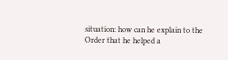situation: how can he explain to the Order that he helped a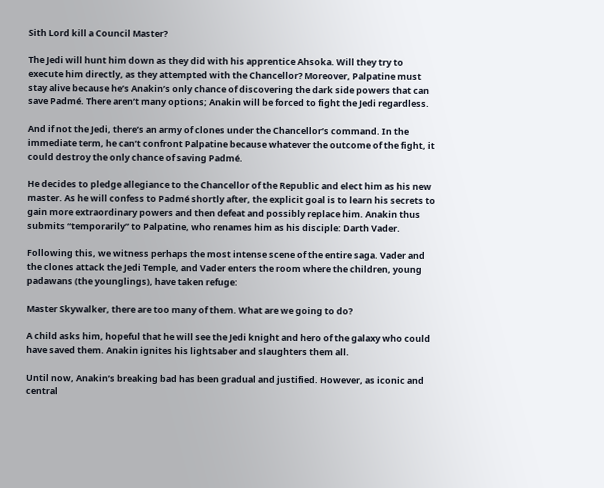Sith Lord kill a Council Master?

The Jedi will hunt him down as they did with his apprentice Ahsoka. Will they try to execute him directly, as they attempted with the Chancellor? Moreover, Palpatine must stay alive because he’s Anakin’s only chance of discovering the dark side powers that can save Padmé. There aren’t many options; Anakin will be forced to fight the Jedi regardless.

And if not the Jedi, there’s an army of clones under the Chancellor’s command. In the immediate term, he can’t confront Palpatine because whatever the outcome of the fight, it could destroy the only chance of saving Padmé.

He decides to pledge allegiance to the Chancellor of the Republic and elect him as his new master. As he will confess to Padmé shortly after, the explicit goal is to learn his secrets to gain more extraordinary powers and then defeat and possibly replace him. Anakin thus submits “temporarily” to Palpatine, who renames him as his disciple: Darth Vader.

Following this, we witness perhaps the most intense scene of the entire saga. Vader and the clones attack the Jedi Temple, and Vader enters the room where the children, young padawans (the younglings), have taken refuge:

Master Skywalker, there are too many of them. What are we going to do?

A child asks him, hopeful that he will see the Jedi knight and hero of the galaxy who could have saved them. Anakin ignites his lightsaber and slaughters them all.

Until now, Anakin’s breaking bad has been gradual and justified. However, as iconic and central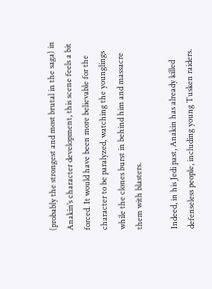(probably the strongest and most brutal in the saga) in Anakin’s character development, this scene feels a bit forced. It would have been more believable for the character to be paralyzed, watching the younglings while the clones burst in behind him and massacre them with blasters.

Indeed, in his Jedi past, Anakin has already killed defenseless people, including young Tusken raiders.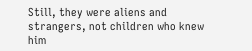Still, they were aliens and strangers, not children who knew him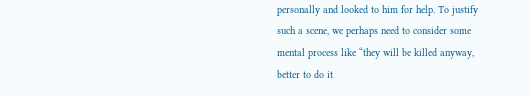personally and looked to him for help. To justify such a scene, we perhaps need to consider some mental process like “they will be killed anyway, better to do it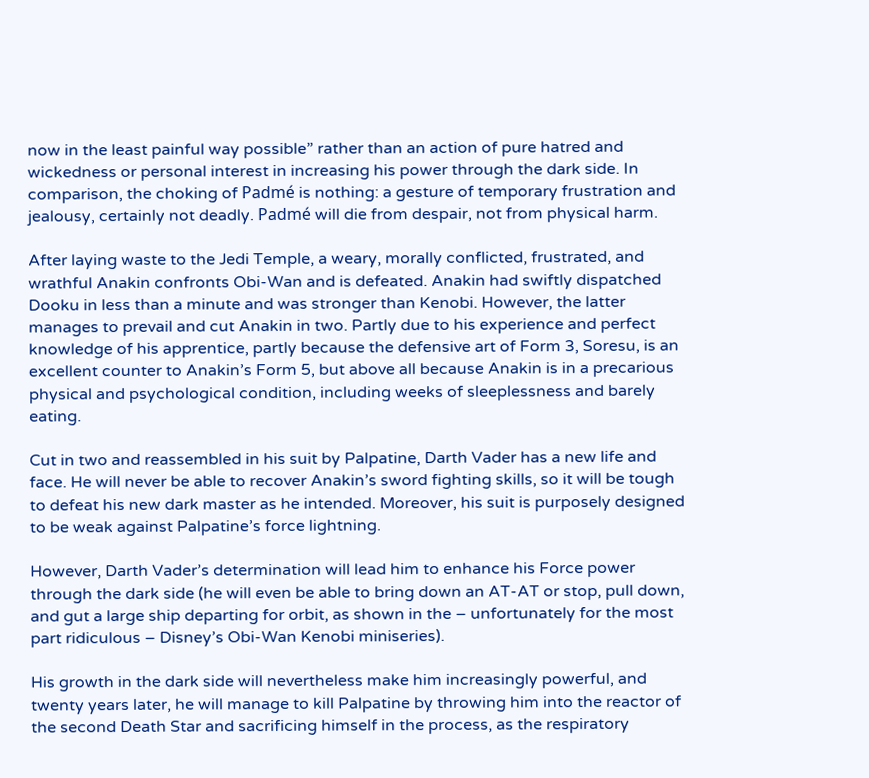now in the least painful way possible” rather than an action of pure hatred and wickedness or personal interest in increasing his power through the dark side. In comparison, the choking of Padmé is nothing: a gesture of temporary frustration and jealousy, certainly not deadly. Padmé will die from despair, not from physical harm.

After laying waste to the Jedi Temple, a weary, morally conflicted, frustrated, and wrathful Anakin confronts Obi-Wan and is defeated. Anakin had swiftly dispatched Dooku in less than a minute and was stronger than Kenobi. However, the latter manages to prevail and cut Anakin in two. Partly due to his experience and perfect knowledge of his apprentice, partly because the defensive art of Form 3, Soresu, is an excellent counter to Anakin’s Form 5, but above all because Anakin is in a precarious physical and psychological condition, including weeks of sleeplessness and barely eating.

Cut in two and reassembled in his suit by Palpatine, Darth Vader has a new life and face. He will never be able to recover Anakin’s sword fighting skills, so it will be tough to defeat his new dark master as he intended. Moreover, his suit is purposely designed to be weak against Palpatine’s force lightning.

However, Darth Vader’s determination will lead him to enhance his Force power through the dark side (he will even be able to bring down an AT-AT or stop, pull down, and gut a large ship departing for orbit, as shown in the – unfortunately for the most part ridiculous – Disney’s Obi-Wan Kenobi miniseries).

His growth in the dark side will nevertheless make him increasingly powerful, and twenty years later, he will manage to kill Palpatine by throwing him into the reactor of the second Death Star and sacrificing himself in the process, as the respiratory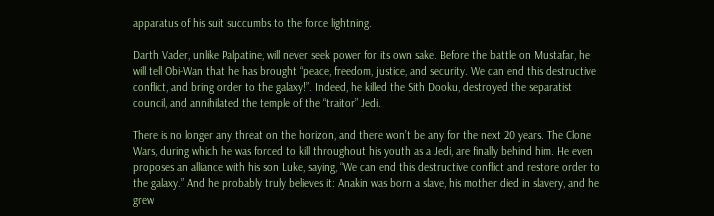apparatus of his suit succumbs to the force lightning.

Darth Vader, unlike Palpatine, will never seek power for its own sake. Before the battle on Mustafar, he will tell Obi-Wan that he has brought “peace, freedom, justice, and security. We can end this destructive conflict, and bring order to the galaxy!”. Indeed, he killed the Sith Dooku, destroyed the separatist council, and annihilated the temple of the “traitor” Jedi.

There is no longer any threat on the horizon, and there won’t be any for the next 20 years. The Clone Wars, during which he was forced to kill throughout his youth as a Jedi, are finally behind him. He even proposes an alliance with his son Luke, saying, “We can end this destructive conflict and restore order to the galaxy.” And he probably truly believes it: Anakin was born a slave, his mother died in slavery, and he grew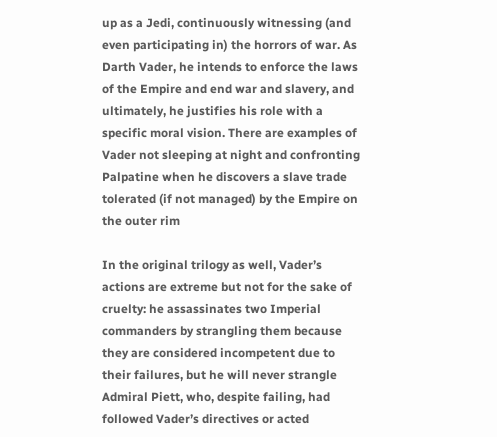up as a Jedi, continuously witnessing (and even participating in) the horrors of war. As Darth Vader, he intends to enforce the laws of the Empire and end war and slavery, and ultimately, he justifies his role with a specific moral vision. There are examples of Vader not sleeping at night and confronting Palpatine when he discovers a slave trade tolerated (if not managed) by the Empire on the outer rim

In the original trilogy as well, Vader’s actions are extreme but not for the sake of cruelty: he assassinates two Imperial commanders by strangling them because they are considered incompetent due to their failures, but he will never strangle Admiral Piett, who, despite failing, had followed Vader’s directives or acted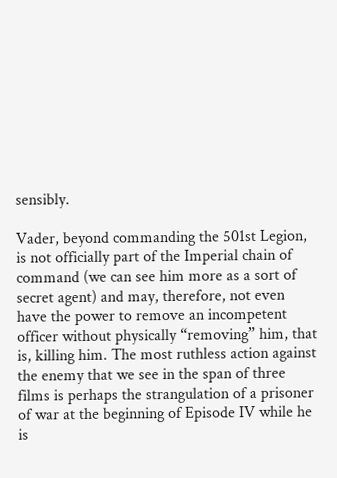sensibly.

Vader, beyond commanding the 501st Legion, is not officially part of the Imperial chain of command (we can see him more as a sort of secret agent) and may, therefore, not even have the power to remove an incompetent officer without physically “removing” him, that is, killing him. The most ruthless action against the enemy that we see in the span of three films is perhaps the strangulation of a prisoner of war at the beginning of Episode IV while he is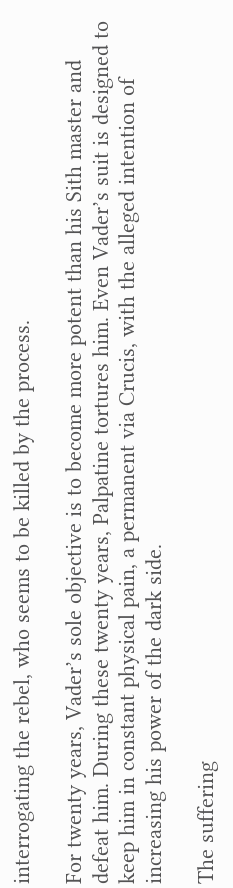interrogating the rebel, who seems to be killed by the process.

For twenty years, Vader’s sole objective is to become more potent than his Sith master and defeat him. During these twenty years, Palpatine tortures him. Even Vader’s suit is designed to keep him in constant physical pain, a permanent via Crucis, with the alleged intention of increasing his power of the dark side.

The suffering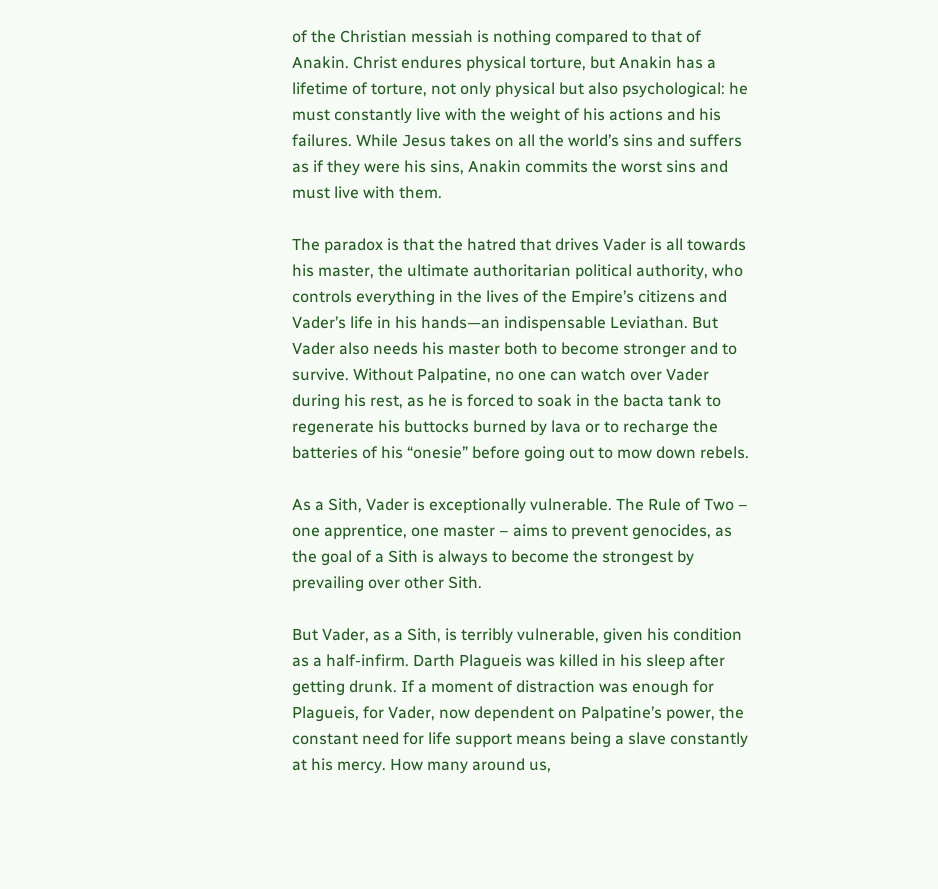of the Christian messiah is nothing compared to that of Anakin. Christ endures physical torture, but Anakin has a lifetime of torture, not only physical but also psychological: he must constantly live with the weight of his actions and his failures. While Jesus takes on all the world’s sins and suffers as if they were his sins, Anakin commits the worst sins and must live with them.

The paradox is that the hatred that drives Vader is all towards his master, the ultimate authoritarian political authority, who controls everything in the lives of the Empire’s citizens and Vader’s life in his hands—an indispensable Leviathan. But Vader also needs his master both to become stronger and to survive. Without Palpatine, no one can watch over Vader during his rest, as he is forced to soak in the bacta tank to regenerate his buttocks burned by lava or to recharge the batteries of his “onesie” before going out to mow down rebels.

As a Sith, Vader is exceptionally vulnerable. The Rule of Two – one apprentice, one master – aims to prevent genocides, as the goal of a Sith is always to become the strongest by prevailing over other Sith.

But Vader, as a Sith, is terribly vulnerable, given his condition as a half-infirm. Darth Plagueis was killed in his sleep after getting drunk. If a moment of distraction was enough for Plagueis, for Vader, now dependent on Palpatine’s power, the constant need for life support means being a slave constantly at his mercy. How many around us,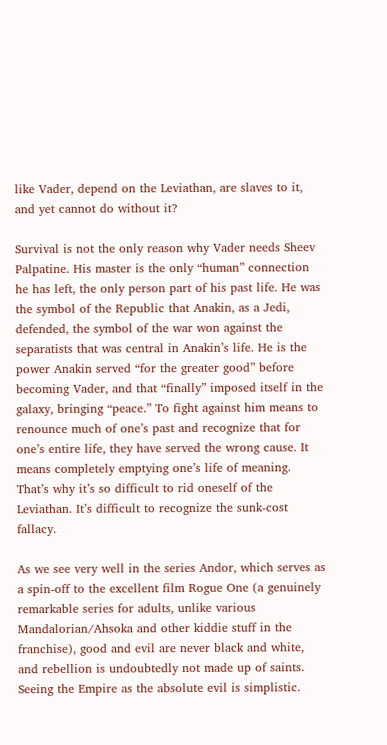like Vader, depend on the Leviathan, are slaves to it, and yet cannot do without it?

Survival is not the only reason why Vader needs Sheev Palpatine. His master is the only “human” connection he has left, the only person part of his past life. He was the symbol of the Republic that Anakin, as a Jedi, defended, the symbol of the war won against the separatists that was central in Anakin’s life. He is the power Anakin served “for the greater good” before becoming Vader, and that “finally” imposed itself in the galaxy, bringing “peace.” To fight against him means to renounce much of one’s past and recognize that for one’s entire life, they have served the wrong cause. It means completely emptying one’s life of meaning. That’s why it’s so difficult to rid oneself of the Leviathan. It’s difficult to recognize the sunk-cost fallacy.

As we see very well in the series Andor, which serves as a spin-off to the excellent film Rogue One (a genuinely remarkable series for adults, unlike various Mandalorian/Ahsoka and other kiddie stuff in the franchise), good and evil are never black and white, and rebellion is undoubtedly not made up of saints. Seeing the Empire as the absolute evil is simplistic.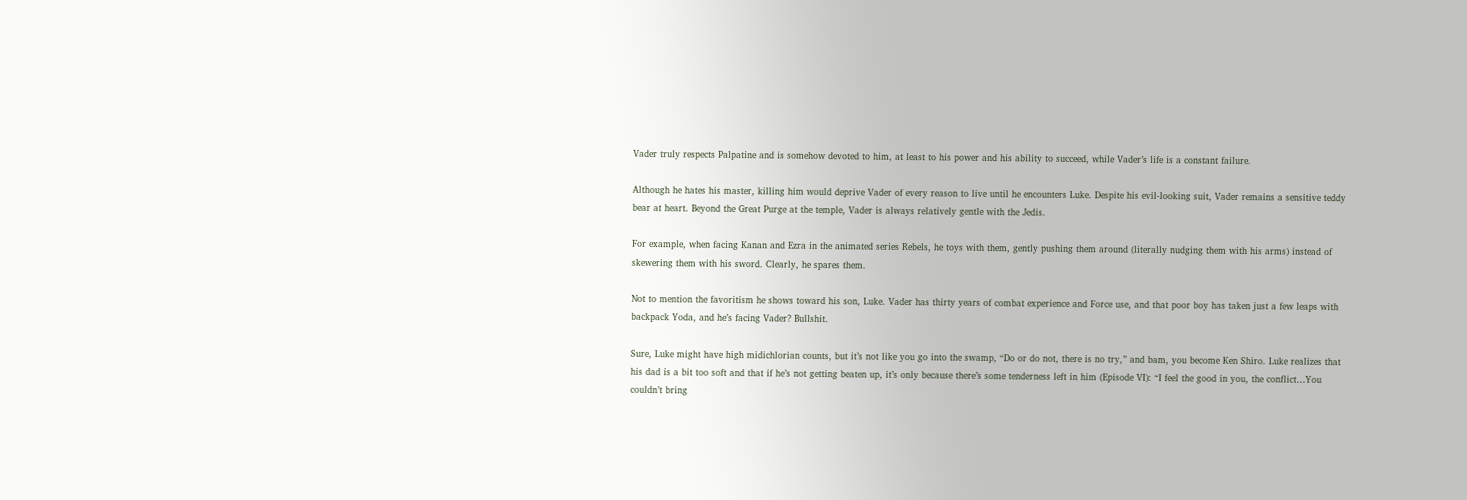Vader truly respects Palpatine and is somehow devoted to him, at least to his power and his ability to succeed, while Vader’s life is a constant failure.

Although he hates his master, killing him would deprive Vader of every reason to live until he encounters Luke. Despite his evil-looking suit, Vader remains a sensitive teddy bear at heart. Beyond the Great Purge at the temple, Vader is always relatively gentle with the Jedis.

For example, when facing Kanan and Ezra in the animated series Rebels, he toys with them, gently pushing them around (literally nudging them with his arms) instead of skewering them with his sword. Clearly, he spares them.

Not to mention the favoritism he shows toward his son, Luke. Vader has thirty years of combat experience and Force use, and that poor boy has taken just a few leaps with backpack Yoda, and he’s facing Vader? Bullshit.

Sure, Luke might have high midichlorian counts, but it’s not like you go into the swamp, “Do or do not, there is no try,” and bam, you become Ken Shiro. Luke realizes that his dad is a bit too soft and that if he’s not getting beaten up, it’s only because there’s some tenderness left in him (Episode VI): “I feel the good in you, the conflict…You couldn’t bring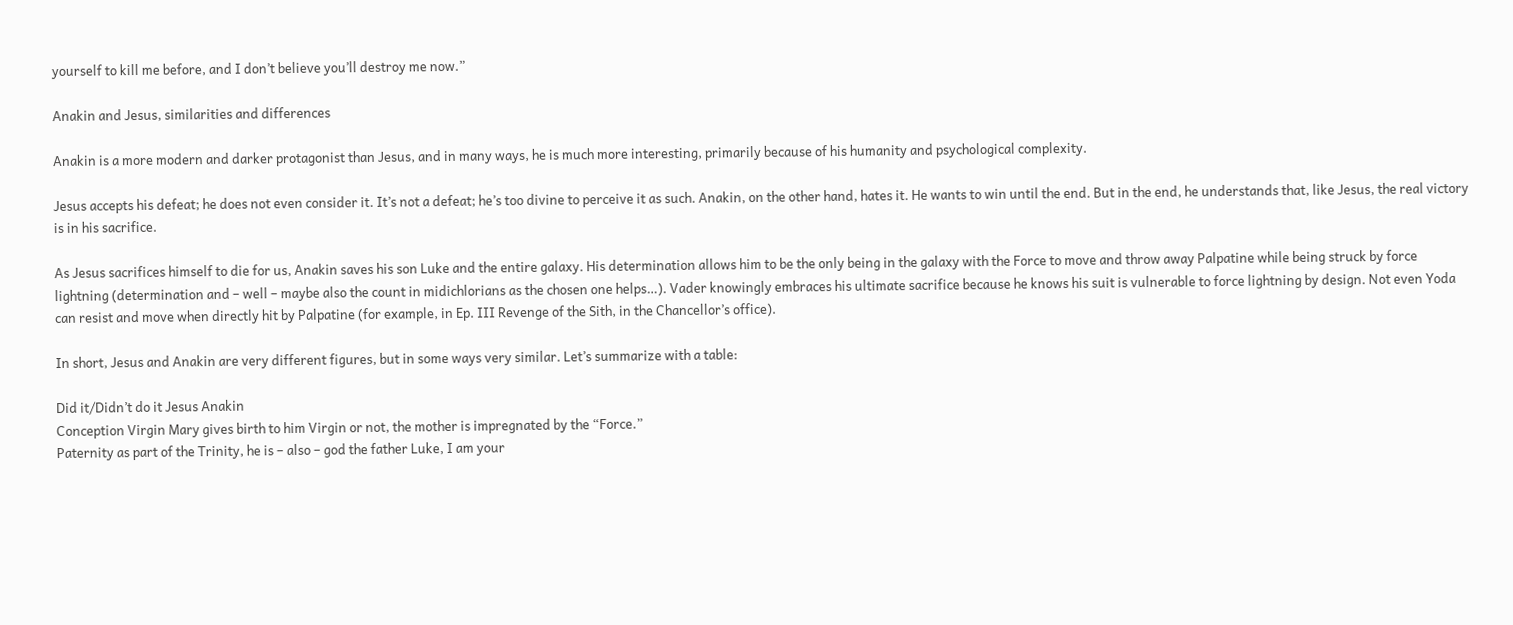yourself to kill me before, and I don’t believe you’ll destroy me now.”

Anakin and Jesus, similarities and differences

Anakin is a more modern and darker protagonist than Jesus, and in many ways, he is much more interesting, primarily because of his humanity and psychological complexity.

Jesus accepts his defeat; he does not even consider it. It’s not a defeat; he’s too divine to perceive it as such. Anakin, on the other hand, hates it. He wants to win until the end. But in the end, he understands that, like Jesus, the real victory is in his sacrifice.

As Jesus sacrifices himself to die for us, Anakin saves his son Luke and the entire galaxy. His determination allows him to be the only being in the galaxy with the Force to move and throw away Palpatine while being struck by force lightning (determination and – well – maybe also the count in midichlorians as the chosen one helps…). Vader knowingly embraces his ultimate sacrifice because he knows his suit is vulnerable to force lightning by design. Not even Yoda can resist and move when directly hit by Palpatine (for example, in Ep. III Revenge of the Sith, in the Chancellor’s office).

In short, Jesus and Anakin are very different figures, but in some ways very similar. Let’s summarize with a table:

Did it/Didn’t do it Jesus Anakin
Conception Virgin Mary gives birth to him Virgin or not, the mother is impregnated by the “Force.”
Paternity as part of the Trinity, he is – also – god the father Luke, I am your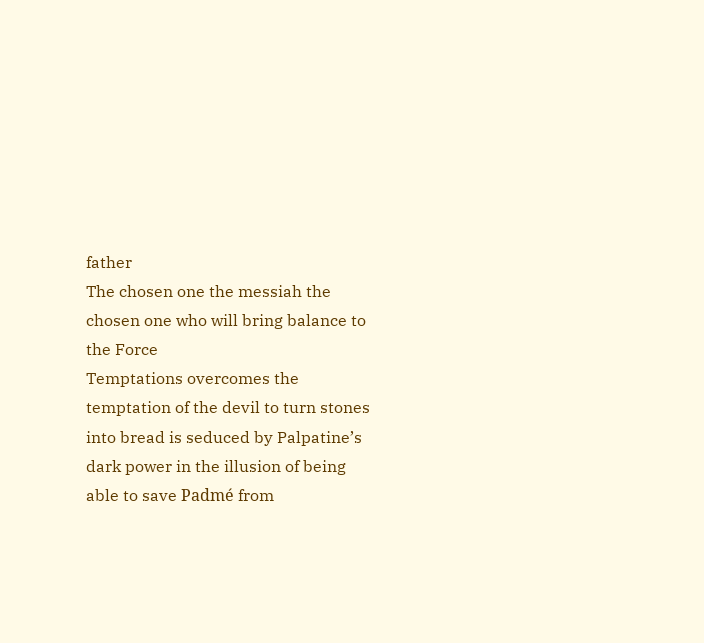father
The chosen one the messiah the chosen one who will bring balance to the Force
Temptations overcomes the temptation of the devil to turn stones into bread is seduced by Palpatine’s dark power in the illusion of being able to save Padmé from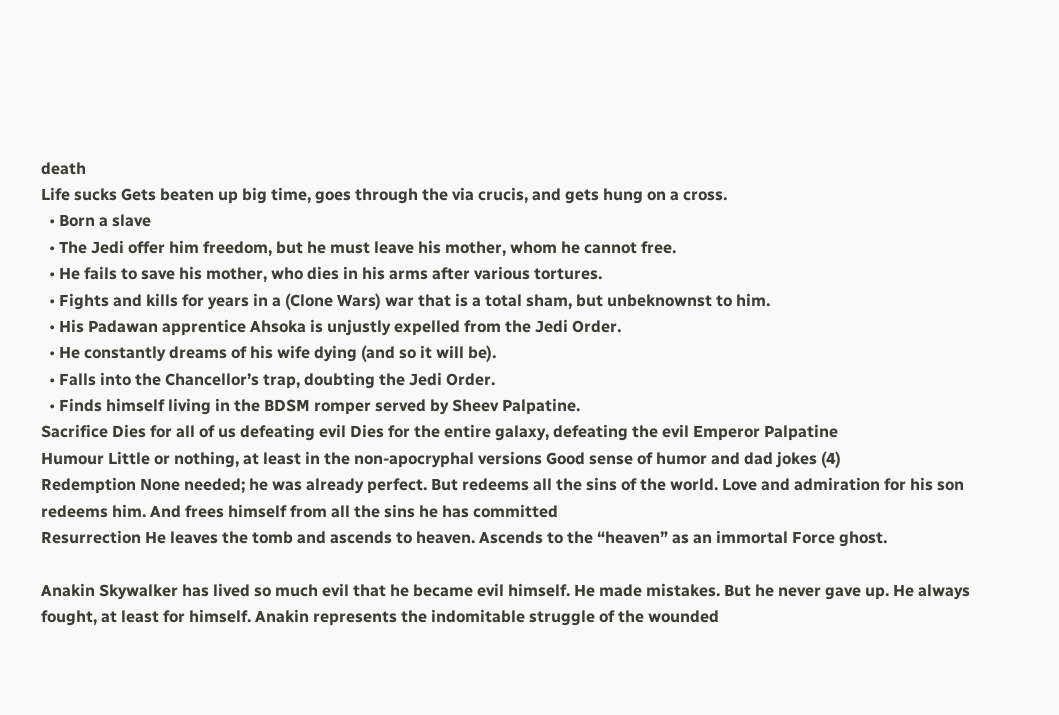death
Life sucks Gets beaten up big time, goes through the via crucis, and gets hung on a cross.
  • Born a slave
  • The Jedi offer him freedom, but he must leave his mother, whom he cannot free.
  • He fails to save his mother, who dies in his arms after various tortures.
  • Fights and kills for years in a (Clone Wars) war that is a total sham, but unbeknownst to him.
  • His Padawan apprentice Ahsoka is unjustly expelled from the Jedi Order.
  • He constantly dreams of his wife dying (and so it will be).
  • Falls into the Chancellor’s trap, doubting the Jedi Order.
  • Finds himself living in the BDSM romper served by Sheev Palpatine.
Sacrifice Dies for all of us defeating evil Dies for the entire galaxy, defeating the evil Emperor Palpatine
Humour Little or nothing, at least in the non-apocryphal versions Good sense of humor and dad jokes (4)
Redemption None needed; he was already perfect. But redeems all the sins of the world. Love and admiration for his son redeems him. And frees himself from all the sins he has committed
Resurrection He leaves the tomb and ascends to heaven. Ascends to the “heaven” as an immortal Force ghost.

Anakin Skywalker has lived so much evil that he became evil himself. He made mistakes. But he never gave up. He always fought, at least for himself. Anakin represents the indomitable struggle of the wounded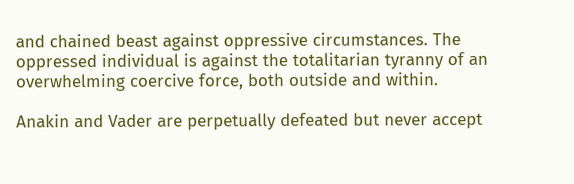and chained beast against oppressive circumstances. The oppressed individual is against the totalitarian tyranny of an overwhelming coercive force, both outside and within.

Anakin and Vader are perpetually defeated but never accept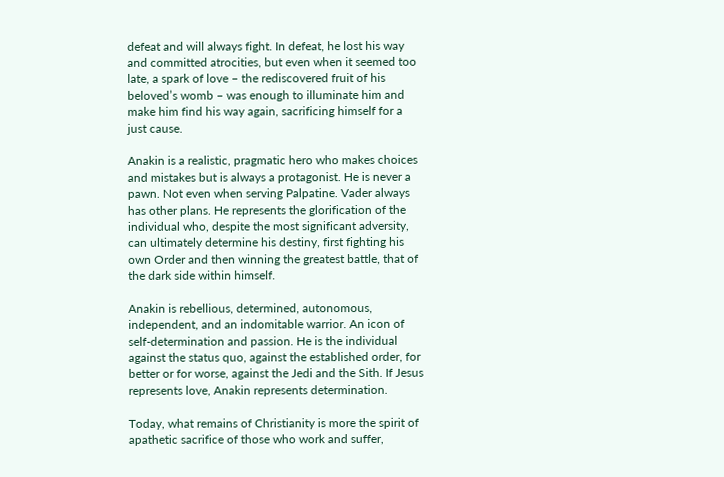defeat and will always fight. In defeat, he lost his way and committed atrocities, but even when it seemed too late, a spark of love – the rediscovered fruit of his beloved’s womb – was enough to illuminate him and make him find his way again, sacrificing himself for a just cause.

Anakin is a realistic, pragmatic hero who makes choices and mistakes but is always a protagonist. He is never a pawn. Not even when serving Palpatine. Vader always has other plans. He represents the glorification of the individual who, despite the most significant adversity, can ultimately determine his destiny, first fighting his own Order and then winning the greatest battle, that of the dark side within himself.

Anakin is rebellious, determined, autonomous, independent, and an indomitable warrior. An icon of self-determination and passion. He is the individual against the status quo, against the established order, for better or for worse, against the Jedi and the Sith. If Jesus represents love, Anakin represents determination.

Today, what remains of Christianity is more the spirit of apathetic sacrifice of those who work and suffer,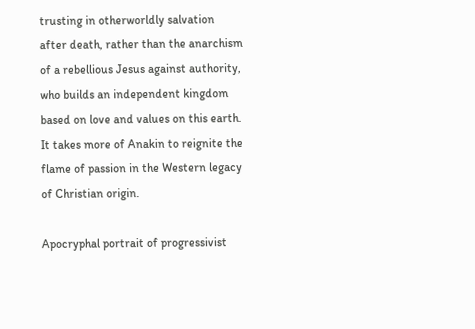trusting in otherworldly salvation after death, rather than the anarchism of a rebellious Jesus against authority, who builds an independent kingdom based on love and values on this earth. It takes more of Anakin to reignite the flame of passion in the Western legacy of Christian origin.

Apocryphal portrait of progressivist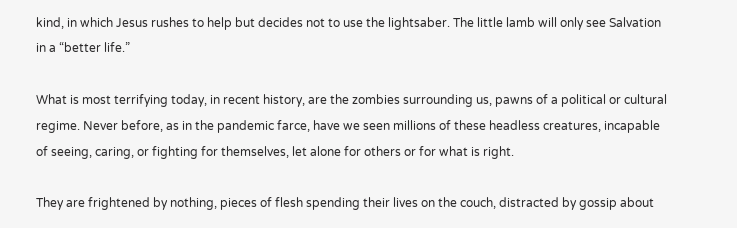kind, in which Jesus rushes to help but decides not to use the lightsaber. The little lamb will only see Salvation in a “better life.”

What is most terrifying today, in recent history, are the zombies surrounding us, pawns of a political or cultural regime. Never before, as in the pandemic farce, have we seen millions of these headless creatures, incapable of seeing, caring, or fighting for themselves, let alone for others or for what is right.

They are frightened by nothing, pieces of flesh spending their lives on the couch, distracted by gossip about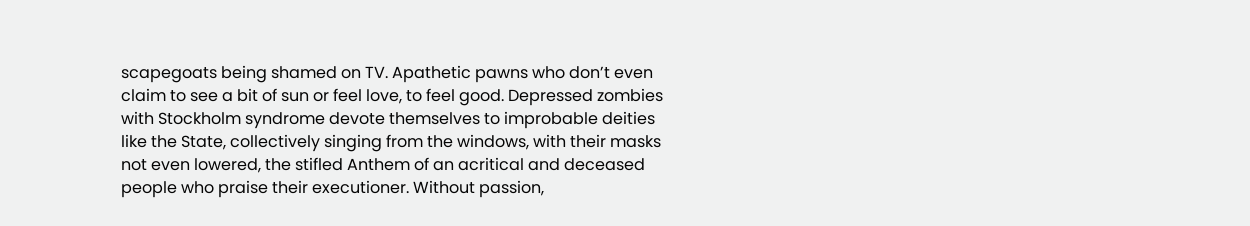scapegoats being shamed on TV. Apathetic pawns who don’t even claim to see a bit of sun or feel love, to feel good. Depressed zombies with Stockholm syndrome devote themselves to improbable deities like the State, collectively singing from the windows, with their masks not even lowered, the stifled Anthem of an acritical and deceased people who praise their executioner. Without passion,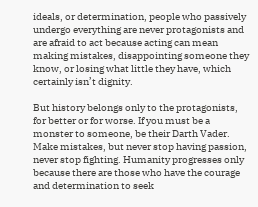ideals, or determination, people who passively undergo everything are never protagonists and are afraid to act because acting can mean making mistakes, disappointing someone they know, or losing what little they have, which certainly isn’t dignity.

But history belongs only to the protagonists, for better or for worse. If you must be a monster to someone, be their Darth Vader. Make mistakes, but never stop having passion, never stop fighting. Humanity progresses only because there are those who have the courage and determination to seek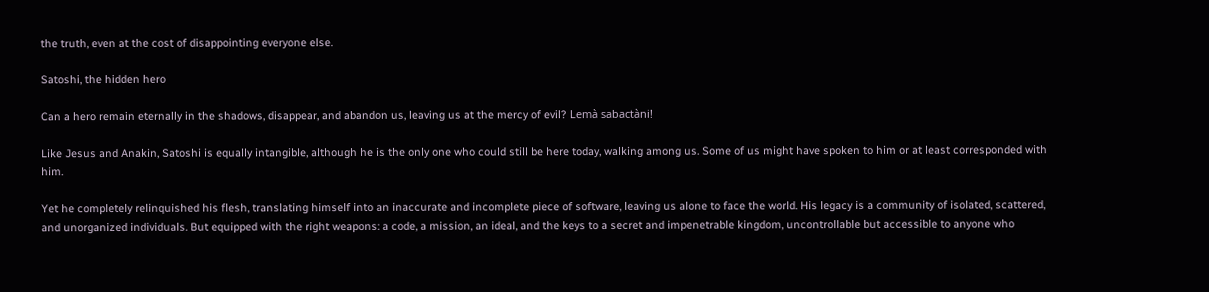the truth, even at the cost of disappointing everyone else.

Satoshi, the hidden hero

Can a hero remain eternally in the shadows, disappear, and abandon us, leaving us at the mercy of evil? Lemà sabactàni!

Like Jesus and Anakin, Satoshi is equally intangible, although he is the only one who could still be here today, walking among us. Some of us might have spoken to him or at least corresponded with him.

Yet he completely relinquished his flesh, translating himself into an inaccurate and incomplete piece of software, leaving us alone to face the world. His legacy is a community of isolated, scattered, and unorganized individuals. But equipped with the right weapons: a code, a mission, an ideal, and the keys to a secret and impenetrable kingdom, uncontrollable but accessible to anyone who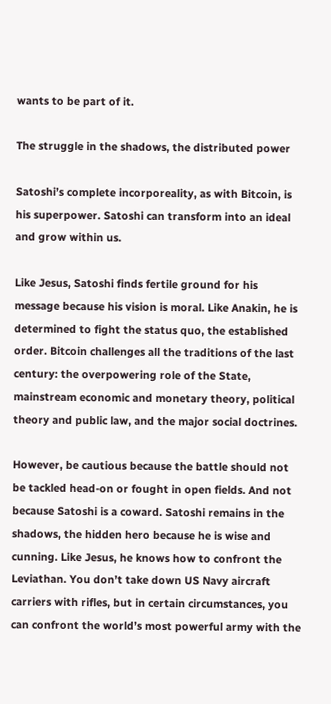wants to be part of it.

The struggle in the shadows, the distributed power

Satoshi’s complete incorporeality, as with Bitcoin, is his superpower. Satoshi can transform into an ideal and grow within us.

Like Jesus, Satoshi finds fertile ground for his message because his vision is moral. Like Anakin, he is determined to fight the status quo, the established order. Bitcoin challenges all the traditions of the last century: the overpowering role of the State, mainstream economic and monetary theory, political theory and public law, and the major social doctrines.

However, be cautious because the battle should not be tackled head-on or fought in open fields. And not because Satoshi is a coward. Satoshi remains in the shadows, the hidden hero because he is wise and cunning. Like Jesus, he knows how to confront the Leviathan. You don’t take down US Navy aircraft carriers with rifles, but in certain circumstances, you can confront the world’s most powerful army with the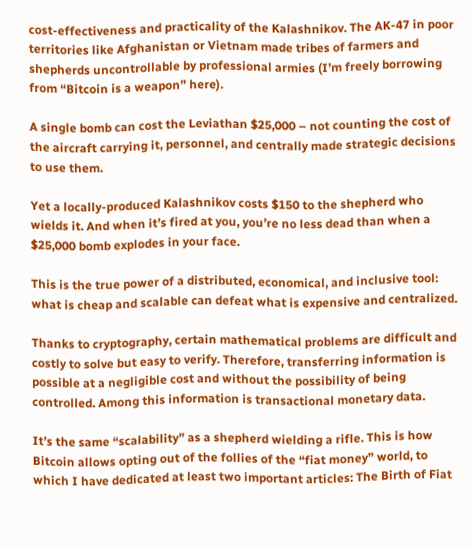cost-effectiveness and practicality of the Kalashnikov. The AK-47 in poor territories like Afghanistan or Vietnam made tribes of farmers and shepherds uncontrollable by professional armies (I’m freely borrowing from “Bitcoin is a weapon” here).

A single bomb can cost the Leviathan $25,000 – not counting the cost of the aircraft carrying it, personnel, and centrally made strategic decisions to use them.

Yet a locally-produced Kalashnikov costs $150 to the shepherd who wields it. And when it’s fired at you, you’re no less dead than when a $25,000 bomb explodes in your face.

This is the true power of a distributed, economical, and inclusive tool: what is cheap and scalable can defeat what is expensive and centralized.

Thanks to cryptography, certain mathematical problems are difficult and costly to solve but easy to verify. Therefore, transferring information is possible at a negligible cost and without the possibility of being controlled. Among this information is transactional monetary data.

It’s the same “scalability” as a shepherd wielding a rifle. This is how Bitcoin allows opting out of the follies of the “fiat money” world, to which I have dedicated at least two important articles: The Birth of Fiat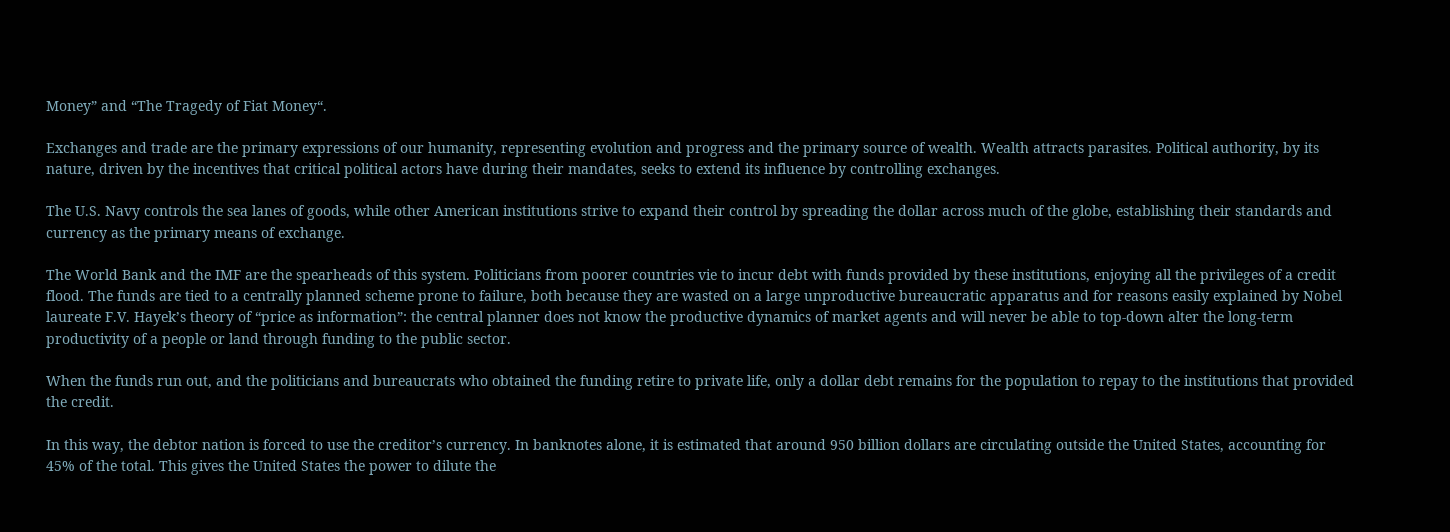Money” and “The Tragedy of Fiat Money“.

Exchanges and trade are the primary expressions of our humanity, representing evolution and progress and the primary source of wealth. Wealth attracts parasites. Political authority, by its nature, driven by the incentives that critical political actors have during their mandates, seeks to extend its influence by controlling exchanges.

The U.S. Navy controls the sea lanes of goods, while other American institutions strive to expand their control by spreading the dollar across much of the globe, establishing their standards and currency as the primary means of exchange.

The World Bank and the IMF are the spearheads of this system. Politicians from poorer countries vie to incur debt with funds provided by these institutions, enjoying all the privileges of a credit flood. The funds are tied to a centrally planned scheme prone to failure, both because they are wasted on a large unproductive bureaucratic apparatus and for reasons easily explained by Nobel laureate F.V. Hayek’s theory of “price as information”: the central planner does not know the productive dynamics of market agents and will never be able to top-down alter the long-term productivity of a people or land through funding to the public sector.

When the funds run out, and the politicians and bureaucrats who obtained the funding retire to private life, only a dollar debt remains for the population to repay to the institutions that provided the credit.

In this way, the debtor nation is forced to use the creditor’s currency. In banknotes alone, it is estimated that around 950 billion dollars are circulating outside the United States, accounting for 45% of the total. This gives the United States the power to dilute the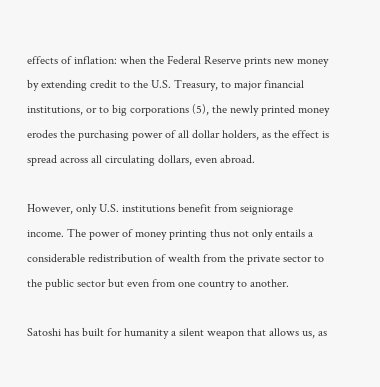effects of inflation: when the Federal Reserve prints new money by extending credit to the U.S. Treasury, to major financial institutions, or to big corporations (5), the newly printed money erodes the purchasing power of all dollar holders, as the effect is spread across all circulating dollars, even abroad.

However, only U.S. institutions benefit from seigniorage income. The power of money printing thus not only entails a considerable redistribution of wealth from the private sector to the public sector but even from one country to another.

Satoshi has built for humanity a silent weapon that allows us, as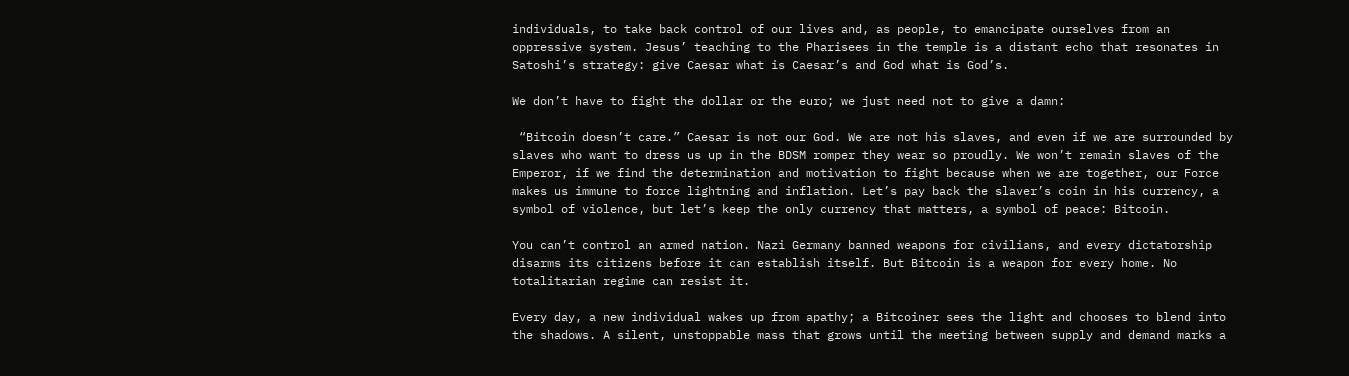individuals, to take back control of our lives and, as people, to emancipate ourselves from an oppressive system. Jesus’ teaching to the Pharisees in the temple is a distant echo that resonates in Satoshi’s strategy: give Caesar what is Caesar’s and God what is God’s.

We don’t have to fight the dollar or the euro; we just need not to give a damn:

 “Bitcoin doesn’t care.” Caesar is not our God. We are not his slaves, and even if we are surrounded by slaves who want to dress us up in the BDSM romper they wear so proudly. We won’t remain slaves of the Emperor, if we find the determination and motivation to fight because when we are together, our Force makes us immune to force lightning and inflation. Let’s pay back the slaver’s coin in his currency, a symbol of violence, but let’s keep the only currency that matters, a symbol of peace: Bitcoin.

You can’t control an armed nation. Nazi Germany banned weapons for civilians, and every dictatorship disarms its citizens before it can establish itself. But Bitcoin is a weapon for every home. No totalitarian regime can resist it.

Every day, a new individual wakes up from apathy; a Bitcoiner sees the light and chooses to blend into the shadows. A silent, unstoppable mass that grows until the meeting between supply and demand marks a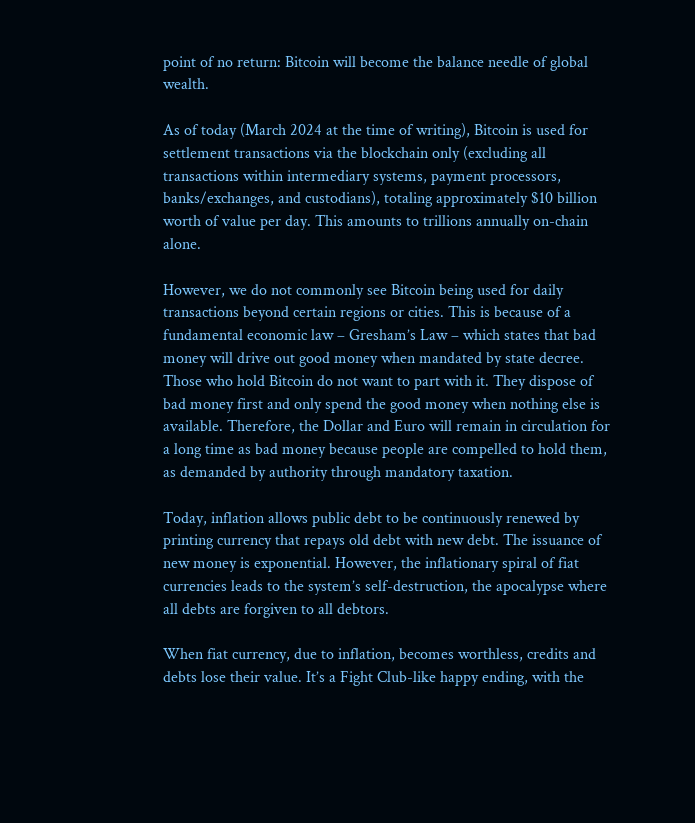point of no return: Bitcoin will become the balance needle of global wealth.

As of today (March 2024 at the time of writing), Bitcoin is used for settlement transactions via the blockchain only (excluding all transactions within intermediary systems, payment processors, banks/exchanges, and custodians), totaling approximately $10 billion worth of value per day. This amounts to trillions annually on-chain alone.

However, we do not commonly see Bitcoin being used for daily transactions beyond certain regions or cities. This is because of a fundamental economic law – Gresham’s Law – which states that bad money will drive out good money when mandated by state decree. Those who hold Bitcoin do not want to part with it. They dispose of bad money first and only spend the good money when nothing else is available. Therefore, the Dollar and Euro will remain in circulation for a long time as bad money because people are compelled to hold them, as demanded by authority through mandatory taxation.

Today, inflation allows public debt to be continuously renewed by printing currency that repays old debt with new debt. The issuance of new money is exponential. However, the inflationary spiral of fiat currencies leads to the system’s self-destruction, the apocalypse where all debts are forgiven to all debtors.

When fiat currency, due to inflation, becomes worthless, credits and debts lose their value. It’s a Fight Club-like happy ending, with the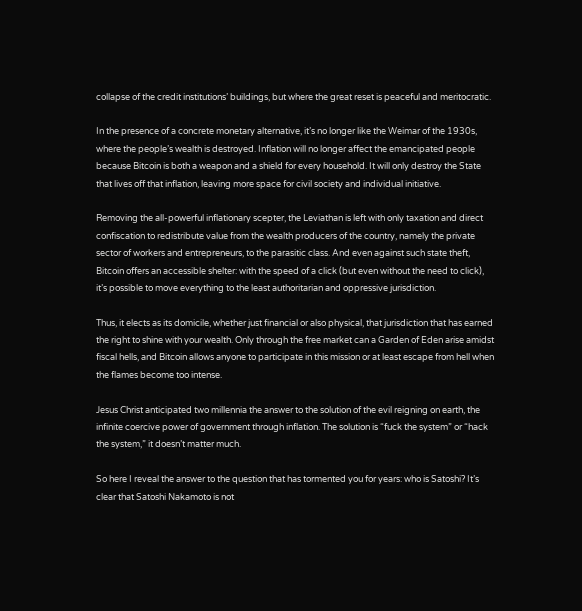collapse of the credit institutions’ buildings, but where the great reset is peaceful and meritocratic.

In the presence of a concrete monetary alternative, it’s no longer like the Weimar of the 1930s, where the people’s wealth is destroyed. Inflation will no longer affect the emancipated people because Bitcoin is both a weapon and a shield for every household. It will only destroy the State that lives off that inflation, leaving more space for civil society and individual initiative.

Removing the all-powerful inflationary scepter, the Leviathan is left with only taxation and direct confiscation to redistribute value from the wealth producers of the country, namely the private sector of workers and entrepreneurs, to the parasitic class. And even against such state theft, Bitcoin offers an accessible shelter: with the speed of a click (but even without the need to click), it’s possible to move everything to the least authoritarian and oppressive jurisdiction.

Thus, it elects as its domicile, whether just financial or also physical, that jurisdiction that has earned the right to shine with your wealth. Only through the free market can a Garden of Eden arise amidst fiscal hells, and Bitcoin allows anyone to participate in this mission or at least escape from hell when the flames become too intense.

Jesus Christ anticipated two millennia the answer to the solution of the evil reigning on earth, the infinite coercive power of government through inflation. The solution is “fuck the system” or “hack the system,” it doesn’t matter much.

So here I reveal the answer to the question that has tormented you for years: who is Satoshi? It’s clear that Satoshi Nakamoto is not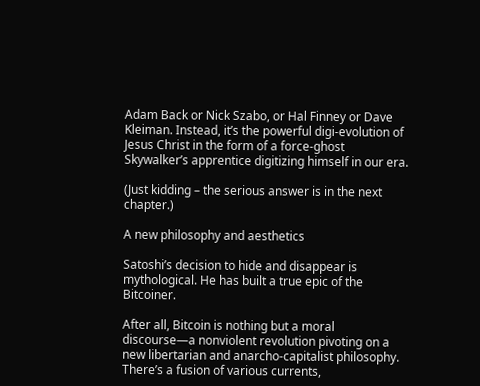Adam Back or Nick Szabo, or Hal Finney or Dave Kleiman. Instead, it’s the powerful digi-evolution of Jesus Christ in the form of a force-ghost Skywalker’s apprentice digitizing himself in our era.

(Just kidding – the serious answer is in the next chapter.)

A new philosophy and aesthetics

Satoshi’s decision to hide and disappear is mythological. He has built a true epic of the Bitcoiner.

After all, Bitcoin is nothing but a moral discourse—a nonviolent revolution pivoting on a new libertarian and anarcho-capitalist philosophy. There’s a fusion of various currents,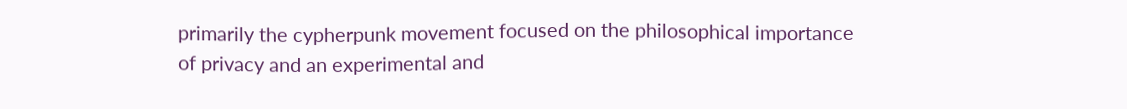primarily the cypherpunk movement focused on the philosophical importance of privacy and an experimental and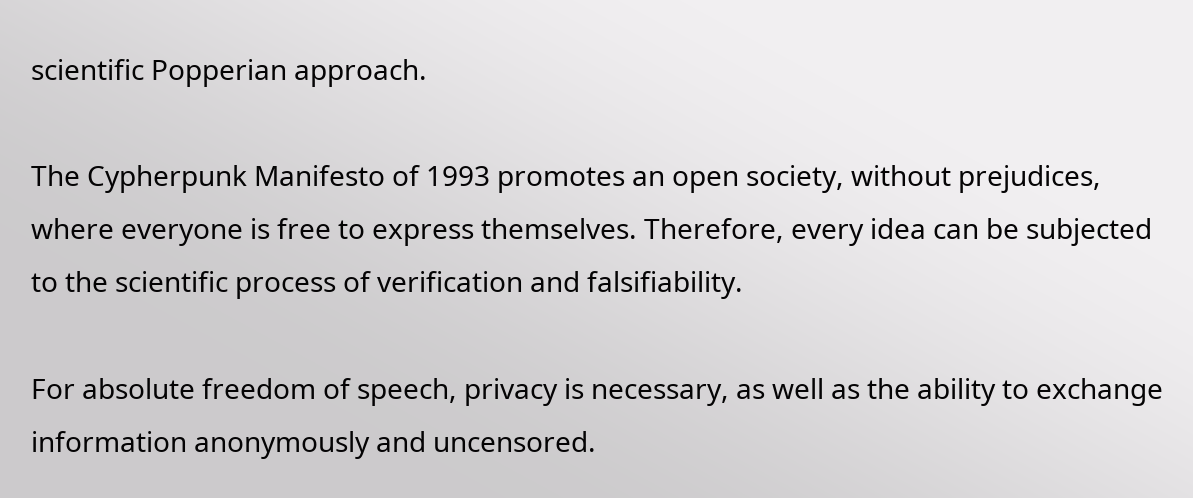scientific Popperian approach.

The Cypherpunk Manifesto of 1993 promotes an open society, without prejudices, where everyone is free to express themselves. Therefore, every idea can be subjected to the scientific process of verification and falsifiability.

For absolute freedom of speech, privacy is necessary, as well as the ability to exchange information anonymously and uncensored.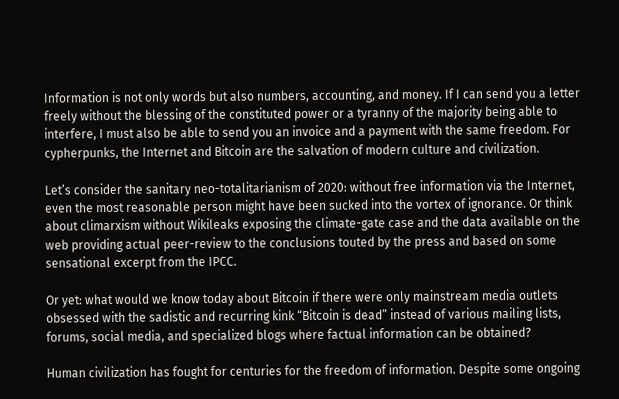Information is not only words but also numbers, accounting, and money. If I can send you a letter freely without the blessing of the constituted power or a tyranny of the majority being able to interfere, I must also be able to send you an invoice and a payment with the same freedom. For cypherpunks, the Internet and Bitcoin are the salvation of modern culture and civilization.

Let’s consider the sanitary neo-totalitarianism of 2020: without free information via the Internet, even the most reasonable person might have been sucked into the vortex of ignorance. Or think about climarxism without Wikileaks exposing the climate-gate case and the data available on the web providing actual peer-review to the conclusions touted by the press and based on some sensational excerpt from the IPCC.

Or yet: what would we know today about Bitcoin if there were only mainstream media outlets obsessed with the sadistic and recurring kink “Bitcoin is dead” instead of various mailing lists, forums, social media, and specialized blogs where factual information can be obtained?

Human civilization has fought for centuries for the freedom of information. Despite some ongoing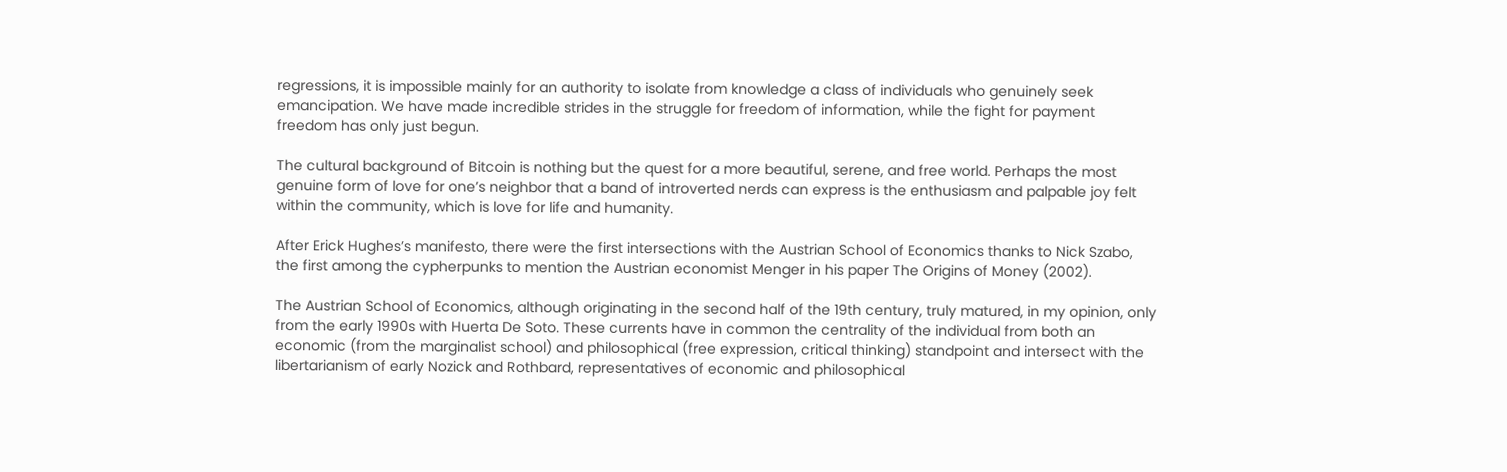regressions, it is impossible mainly for an authority to isolate from knowledge a class of individuals who genuinely seek emancipation. We have made incredible strides in the struggle for freedom of information, while the fight for payment freedom has only just begun.

The cultural background of Bitcoin is nothing but the quest for a more beautiful, serene, and free world. Perhaps the most genuine form of love for one’s neighbor that a band of introverted nerds can express is the enthusiasm and palpable joy felt within the community, which is love for life and humanity.

After Erick Hughes’s manifesto, there were the first intersections with the Austrian School of Economics thanks to Nick Szabo, the first among the cypherpunks to mention the Austrian economist Menger in his paper The Origins of Money (2002).

The Austrian School of Economics, although originating in the second half of the 19th century, truly matured, in my opinion, only from the early 1990s with Huerta De Soto. These currents have in common the centrality of the individual from both an economic (from the marginalist school) and philosophical (free expression, critical thinking) standpoint and intersect with the libertarianism of early Nozick and Rothbard, representatives of economic and philosophical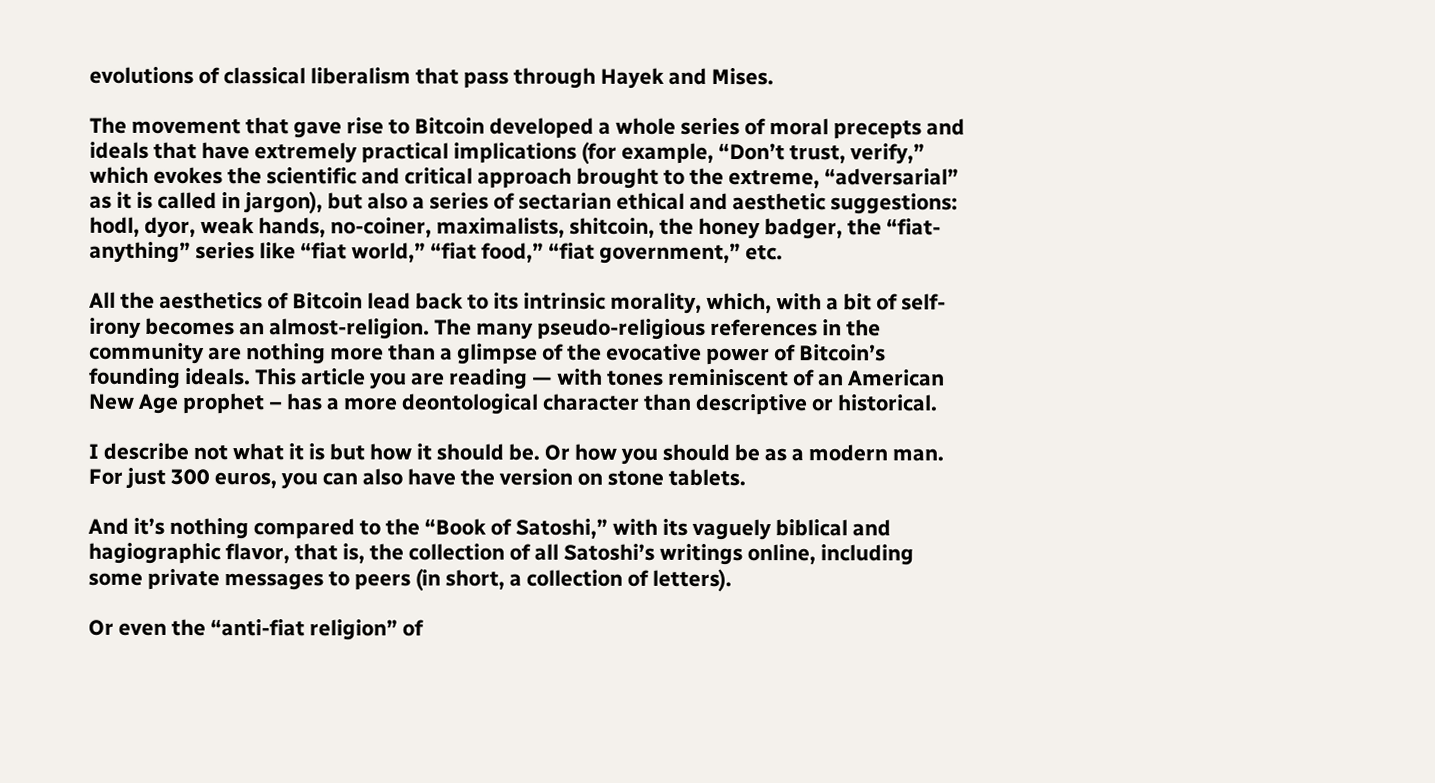evolutions of classical liberalism that pass through Hayek and Mises.

The movement that gave rise to Bitcoin developed a whole series of moral precepts and ideals that have extremely practical implications (for example, “Don’t trust, verify,” which evokes the scientific and critical approach brought to the extreme, “adversarial” as it is called in jargon), but also a series of sectarian ethical and aesthetic suggestions: hodl, dyor, weak hands, no-coiner, maximalists, shitcoin, the honey badger, the “fiat-anything” series like “fiat world,” “fiat food,” “fiat government,” etc.

All the aesthetics of Bitcoin lead back to its intrinsic morality, which, with a bit of self-irony becomes an almost-religion. The many pseudo-religious references in the community are nothing more than a glimpse of the evocative power of Bitcoin’s founding ideals. This article you are reading — with tones reminiscent of an American New Age prophet – has a more deontological character than descriptive or historical.

I describe not what it is but how it should be. Or how you should be as a modern man. For just 300 euros, you can also have the version on stone tablets.

And it’s nothing compared to the “Book of Satoshi,” with its vaguely biblical and hagiographic flavor, that is, the collection of all Satoshi’s writings online, including some private messages to peers (in short, a collection of letters).

Or even the “anti-fiat religion” of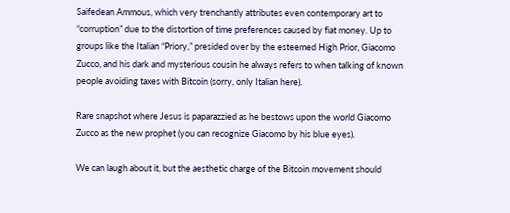Saifedean Ammous, which very trenchantly attributes even contemporary art to “corruption” due to the distortion of time preferences caused by fiat money. Up to groups like the Italian “Priory,” presided over by the esteemed High Prior, Giacomo Zucco, and his dark and mysterious cousin he always refers to when talking of known people avoiding taxes with Bitcoin (sorry, only Italian here).

Rare snapshot where Jesus is paparazzied as he bestows upon the world Giacomo Zucco as the new prophet (you can recognize Giacomo by his blue eyes).

We can laugh about it, but the aesthetic charge of the Bitcoin movement should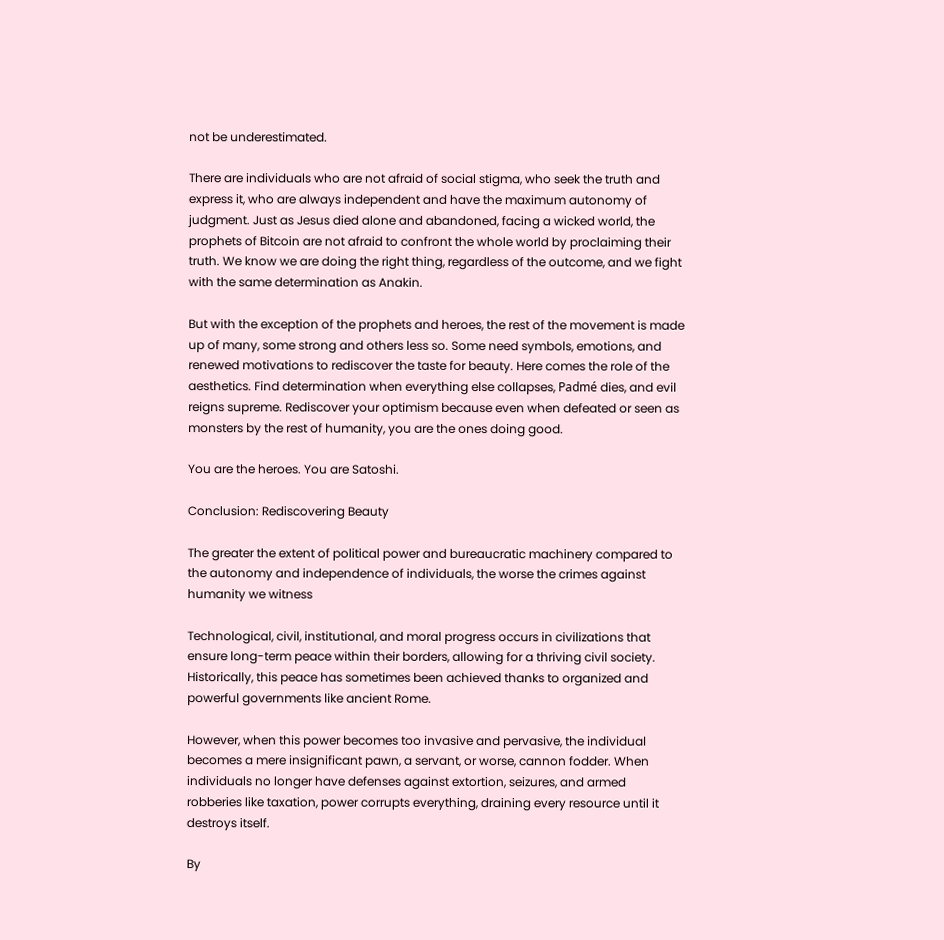not be underestimated.

There are individuals who are not afraid of social stigma, who seek the truth and express it, who are always independent and have the maximum autonomy of judgment. Just as Jesus died alone and abandoned, facing a wicked world, the prophets of Bitcoin are not afraid to confront the whole world by proclaiming their truth. We know we are doing the right thing, regardless of the outcome, and we fight with the same determination as Anakin.

But with the exception of the prophets and heroes, the rest of the movement is made up of many, some strong and others less so. Some need symbols, emotions, and renewed motivations to rediscover the taste for beauty. Here comes the role of the aesthetics. Find determination when everything else collapses, Padmé dies, and evil reigns supreme. Rediscover your optimism because even when defeated or seen as monsters by the rest of humanity, you are the ones doing good.

You are the heroes. You are Satoshi.

Conclusion: Rediscovering Beauty

The greater the extent of political power and bureaucratic machinery compared to the autonomy and independence of individuals, the worse the crimes against humanity we witness

Technological, civil, institutional, and moral progress occurs in civilizations that ensure long-term peace within their borders, allowing for a thriving civil society. Historically, this peace has sometimes been achieved thanks to organized and powerful governments like ancient Rome.

However, when this power becomes too invasive and pervasive, the individual becomes a mere insignificant pawn, a servant, or worse, cannon fodder. When individuals no longer have defenses against extortion, seizures, and armed robberies like taxation, power corrupts everything, draining every resource until it destroys itself.

By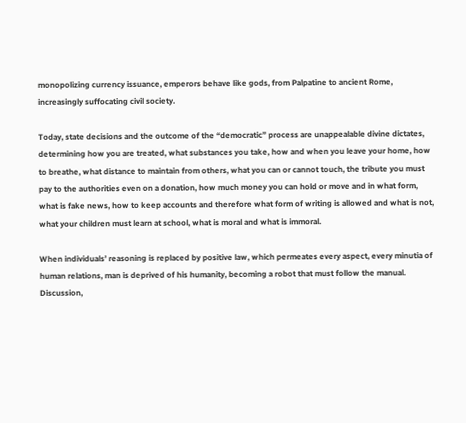monopolizing currency issuance, emperors behave like gods, from Palpatine to ancient Rome, increasingly suffocating civil society.

Today, state decisions and the outcome of the “democratic” process are unappealable divine dictates, determining how you are treated, what substances you take, how and when you leave your home, how to breathe, what distance to maintain from others, what you can or cannot touch, the tribute you must pay to the authorities even on a donation, how much money you can hold or move and in what form, what is fake news, how to keep accounts and therefore what form of writing is allowed and what is not, what your children must learn at school, what is moral and what is immoral.

When individuals’ reasoning is replaced by positive law, which permeates every aspect, every minutia of human relations, man is deprived of his humanity, becoming a robot that must follow the manual. Discussion,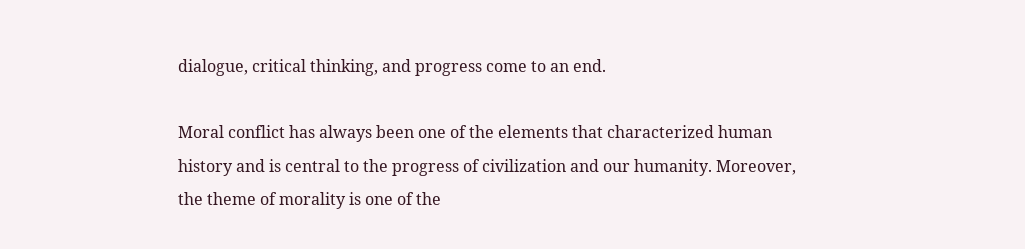dialogue, critical thinking, and progress come to an end.

Moral conflict has always been one of the elements that characterized human history and is central to the progress of civilization and our humanity. Moreover, the theme of morality is one of the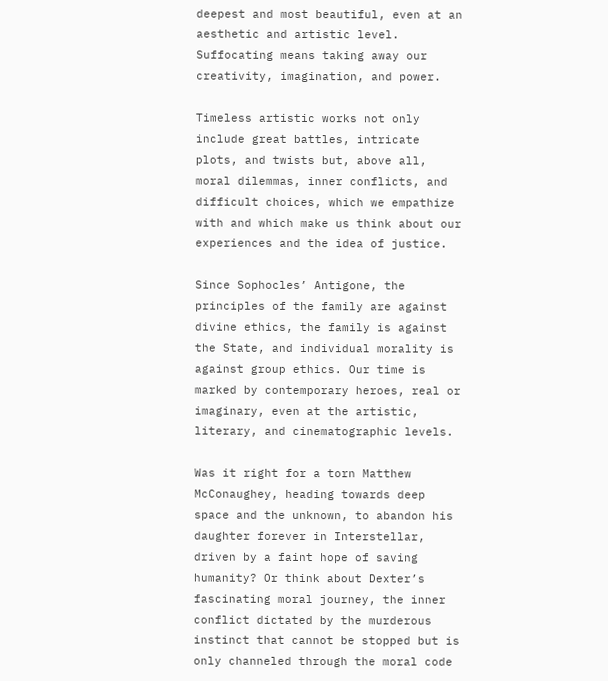deepest and most beautiful, even at an aesthetic and artistic level. Suffocating means taking away our creativity, imagination, and power.

Timeless artistic works not only include great battles, intricate plots, and twists but, above all, moral dilemmas, inner conflicts, and difficult choices, which we empathize with and which make us think about our experiences and the idea of justice.

Since Sophocles’ Antigone, the principles of the family are against divine ethics, the family is against the State, and individual morality is against group ethics. Our time is marked by contemporary heroes, real or imaginary, even at the artistic, literary, and cinematographic levels.

Was it right for a torn Matthew McConaughey, heading towards deep space and the unknown, to abandon his daughter forever in Interstellar, driven by a faint hope of saving humanity? Or think about Dexter’s fascinating moral journey, the inner conflict dictated by the murderous instinct that cannot be stopped but is only channeled through the moral code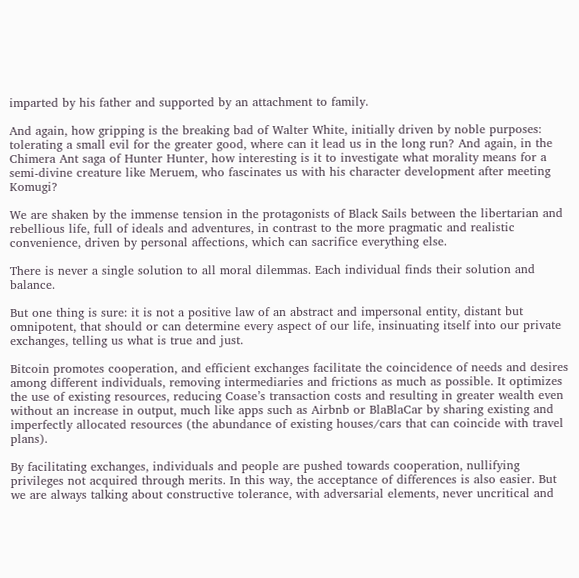imparted by his father and supported by an attachment to family.

And again, how gripping is the breaking bad of Walter White, initially driven by noble purposes: tolerating a small evil for the greater good, where can it lead us in the long run? And again, in the Chimera Ant saga of Hunter Hunter, how interesting is it to investigate what morality means for a semi-divine creature like Meruem, who fascinates us with his character development after meeting Komugi?

We are shaken by the immense tension in the protagonists of Black Sails between the libertarian and rebellious life, full of ideals and adventures, in contrast to the more pragmatic and realistic convenience, driven by personal affections, which can sacrifice everything else.

There is never a single solution to all moral dilemmas. Each individual finds their solution and balance.

But one thing is sure: it is not a positive law of an abstract and impersonal entity, distant but omnipotent, that should or can determine every aspect of our life, insinuating itself into our private exchanges, telling us what is true and just.

Bitcoin promotes cooperation, and efficient exchanges facilitate the coincidence of needs and desires among different individuals, removing intermediaries and frictions as much as possible. It optimizes the use of existing resources, reducing Coase’s transaction costs and resulting in greater wealth even without an increase in output, much like apps such as Airbnb or BlaBlaCar by sharing existing and imperfectly allocated resources (the abundance of existing houses/cars that can coincide with travel plans).

By facilitating exchanges, individuals and people are pushed towards cooperation, nullifying privileges not acquired through merits. In this way, the acceptance of differences is also easier. But we are always talking about constructive tolerance, with adversarial elements, never uncritical and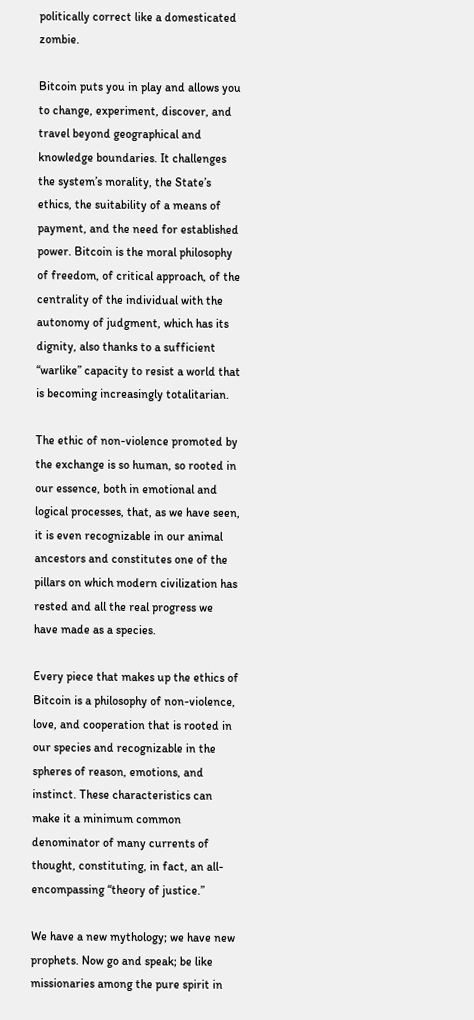politically correct like a domesticated zombie.

Bitcoin puts you in play and allows you to change, experiment, discover, and travel beyond geographical and knowledge boundaries. It challenges the system’s morality, the State’s ethics, the suitability of a means of payment, and the need for established power. Bitcoin is the moral philosophy of freedom, of critical approach, of the centrality of the individual with the autonomy of judgment, which has its dignity, also thanks to a sufficient “warlike” capacity to resist a world that is becoming increasingly totalitarian.

The ethic of non-violence promoted by the exchange is so human, so rooted in our essence, both in emotional and logical processes, that, as we have seen, it is even recognizable in our animal ancestors and constitutes one of the pillars on which modern civilization has rested and all the real progress we have made as a species.

Every piece that makes up the ethics of Bitcoin is a philosophy of non-violence, love, and cooperation that is rooted in our species and recognizable in the spheres of reason, emotions, and instinct. These characteristics can make it a minimum common denominator of many currents of thought, constituting, in fact, an all-encompassing “theory of justice.”

We have a new mythology; we have new prophets. Now go and speak; be like missionaries among the pure spirit in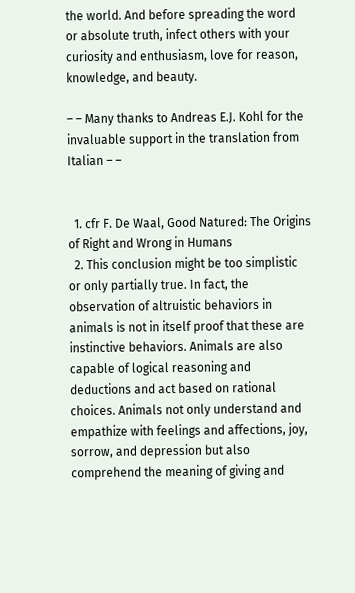the world. And before spreading the word or absolute truth, infect others with your curiosity and enthusiasm, love for reason, knowledge, and beauty.

– – Many thanks to Andreas E.J. Kohl for the invaluable support in the translation from Italian – –


  1. cfr F. De Waal, Good Natured: The Origins of Right and Wrong in Humans
  2. This conclusion might be too simplistic or only partially true. In fact, the observation of altruistic behaviors in animals is not in itself proof that these are instinctive behaviors. Animals are also capable of logical reasoning and deductions and act based on rational choices. Animals not only understand and empathize with feelings and affections, joy, sorrow, and depression but also comprehend the meaning of giving and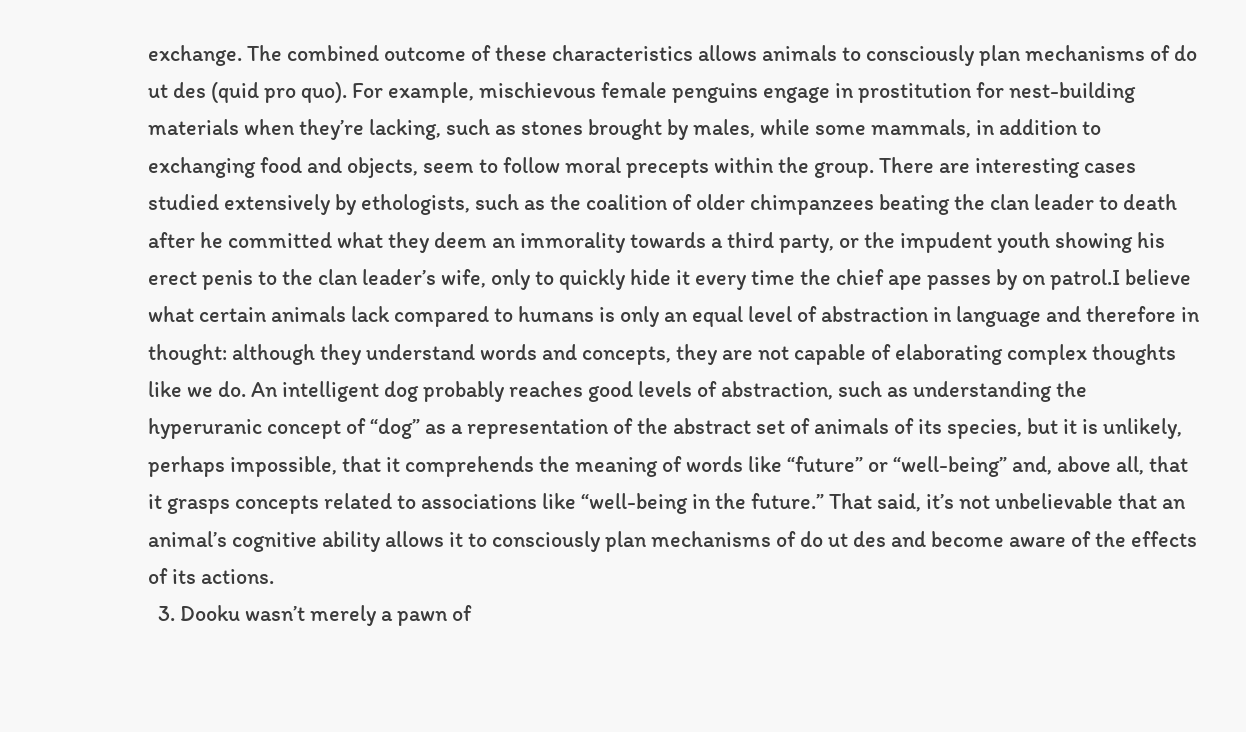exchange. The combined outcome of these characteristics allows animals to consciously plan mechanisms of do ut des (quid pro quo). For example, mischievous female penguins engage in prostitution for nest-building materials when they’re lacking, such as stones brought by males, while some mammals, in addition to exchanging food and objects, seem to follow moral precepts within the group. There are interesting cases studied extensively by ethologists, such as the coalition of older chimpanzees beating the clan leader to death after he committed what they deem an immorality towards a third party, or the impudent youth showing his erect penis to the clan leader’s wife, only to quickly hide it every time the chief ape passes by on patrol.I believe what certain animals lack compared to humans is only an equal level of abstraction in language and therefore in thought: although they understand words and concepts, they are not capable of elaborating complex thoughts like we do. An intelligent dog probably reaches good levels of abstraction, such as understanding the hyperuranic concept of “dog” as a representation of the abstract set of animals of its species, but it is unlikely, perhaps impossible, that it comprehends the meaning of words like “future” or “well-being” and, above all, that it grasps concepts related to associations like “well-being in the future.” That said, it’s not unbelievable that an animal’s cognitive ability allows it to consciously plan mechanisms of do ut des and become aware of the effects of its actions.
  3. Dooku wasn’t merely a pawn of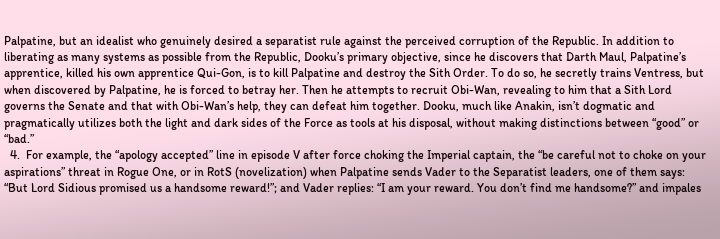Palpatine, but an idealist who genuinely desired a separatist rule against the perceived corruption of the Republic. In addition to liberating as many systems as possible from the Republic, Dooku’s primary objective, since he discovers that Darth Maul, Palpatine’s apprentice, killed his own apprentice Qui-Gon, is to kill Palpatine and destroy the Sith Order. To do so, he secretly trains Ventress, but when discovered by Palpatine, he is forced to betray her. Then he attempts to recruit Obi-Wan, revealing to him that a Sith Lord governs the Senate and that with Obi-Wan’s help, they can defeat him together. Dooku, much like Anakin, isn’t dogmatic and pragmatically utilizes both the light and dark sides of the Force as tools at his disposal, without making distinctions between “good” or “bad.”
  4.  For example, the “apology accepted” line in episode V after force choking the Imperial captain, the “be careful not to choke on your aspirations” threat in Rogue One, or in RotS (novelization) when Palpatine sends Vader to the Separatist leaders, one of them says: “But Lord Sidious promised us a handsome reward!”; and Vader replies: “I am your reward. You don’t find me handsome?” and impales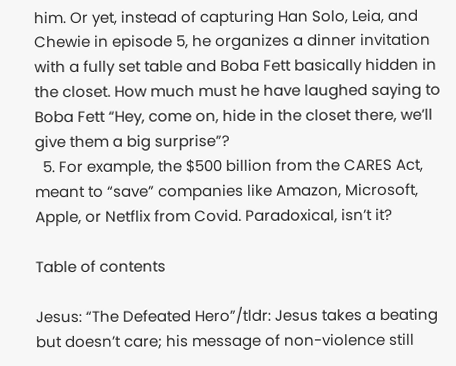him. Or yet, instead of capturing Han Solo, Leia, and Chewie in episode 5, he organizes a dinner invitation with a fully set table and Boba Fett basically hidden in the closet. How much must he have laughed saying to Boba Fett “Hey, come on, hide in the closet there, we’ll give them a big surprise”?
  5. For example, the $500 billion from the CARES Act, meant to “save” companies like Amazon, Microsoft, Apple, or Netflix from Covid. Paradoxical, isn’t it?

Table of contents

Jesus: “The Defeated Hero”/tldr: Jesus takes a beating but doesn’t care; his message of non-violence still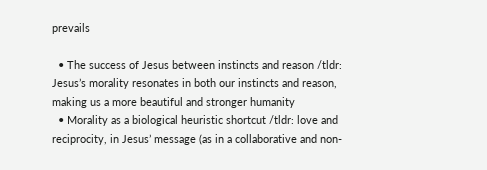prevails

  • The success of Jesus between instincts and reason /tldr: Jesus’s morality resonates in both our instincts and reason, making us a more beautiful and stronger humanity
  • Morality as a biological heuristic shortcut /tldr: love and reciprocity, in Jesus’ message (as in a collaborative and non-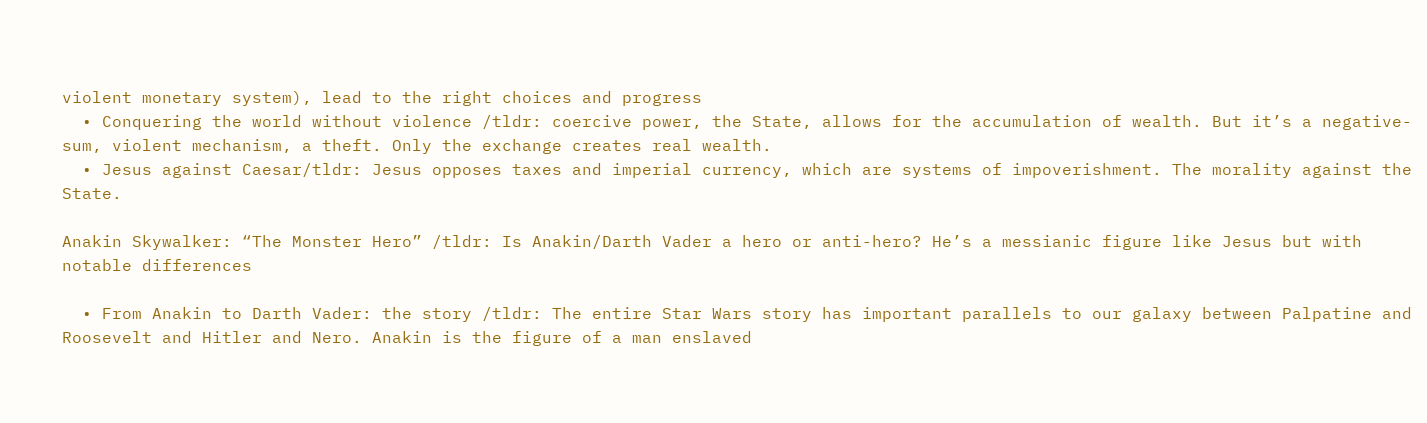violent monetary system), lead to the right choices and progress
  • Conquering the world without violence /tldr: coercive power, the State, allows for the accumulation of wealth. But it’s a negative-sum, violent mechanism, a theft. Only the exchange creates real wealth.
  • Jesus against Caesar/tldr: Jesus opposes taxes and imperial currency, which are systems of impoverishment. The morality against the State.

Anakin Skywalker: “The Monster Hero” /tldr: Is Anakin/Darth Vader a hero or anti-hero? He’s a messianic figure like Jesus but with notable differences

  • From Anakin to Darth Vader: the story /tldr: The entire Star Wars story has important parallels to our galaxy between Palpatine and Roosevelt and Hitler and Nero. Anakin is the figure of a man enslaved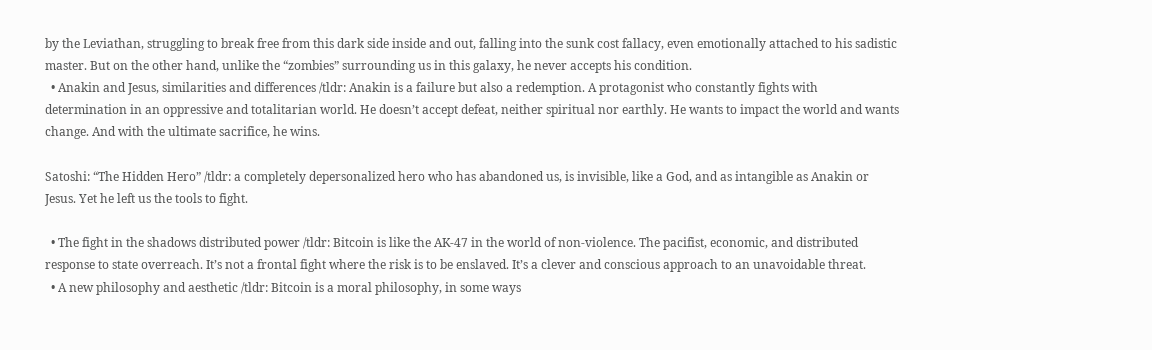by the Leviathan, struggling to break free from this dark side inside and out, falling into the sunk cost fallacy, even emotionally attached to his sadistic master. But on the other hand, unlike the “zombies” surrounding us in this galaxy, he never accepts his condition.
  • Anakin and Jesus, similarities and differences /tldr: Anakin is a failure but also a redemption. A protagonist who constantly fights with determination in an oppressive and totalitarian world. He doesn’t accept defeat, neither spiritual nor earthly. He wants to impact the world and wants change. And with the ultimate sacrifice, he wins.

Satoshi: “The Hidden Hero” /tldr: a completely depersonalized hero who has abandoned us, is invisible, like a God, and as intangible as Anakin or Jesus. Yet he left us the tools to fight.

  • The fight in the shadows distributed power /tldr: Bitcoin is like the AK-47 in the world of non-violence. The pacifist, economic, and distributed response to state overreach. It’s not a frontal fight where the risk is to be enslaved. It’s a clever and conscious approach to an unavoidable threat.
  • A new philosophy and aesthetic /tldr: Bitcoin is a moral philosophy, in some ways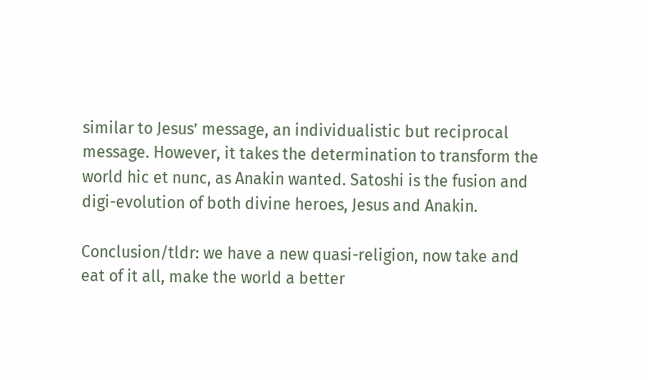similar to Jesus’ message, an individualistic but reciprocal message. However, it takes the determination to transform the world hic et nunc, as Anakin wanted. Satoshi is the fusion and digi-evolution of both divine heroes, Jesus and Anakin.

Conclusion/tldr: we have a new quasi-religion, now take and eat of it all, make the world a better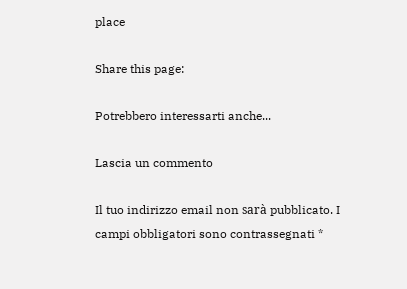place

Share this page:

Potrebbero interessarti anche...

Lascia un commento

Il tuo indirizzo email non sarà pubblicato. I campi obbligatori sono contrassegnati *